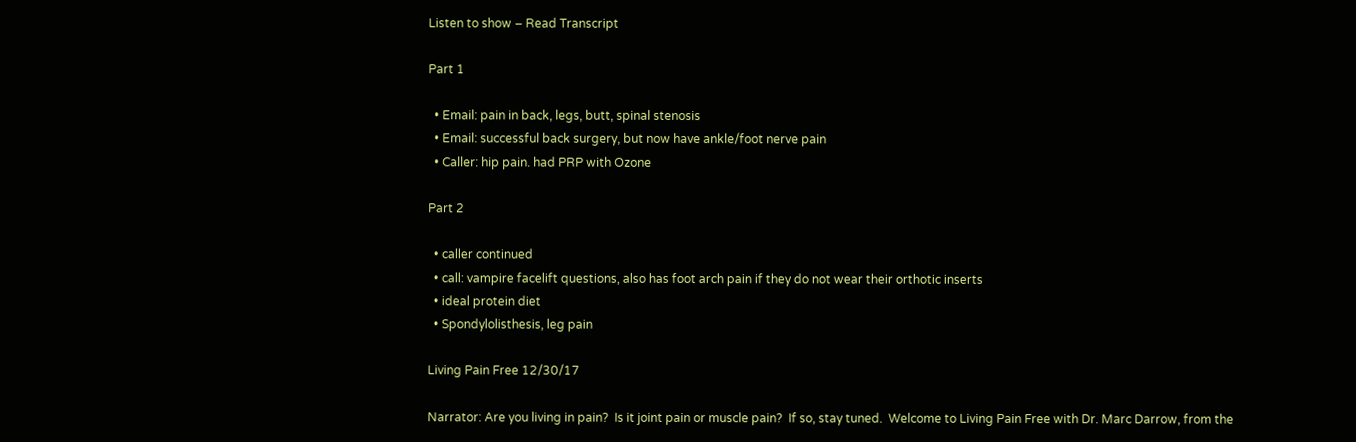Listen to show – Read Transcript

Part 1

  • Email: pain in back, legs, butt, spinal stenosis
  • Email: successful back surgery, but now have ankle/foot nerve pain
  • Caller: hip pain. had PRP with Ozone

Part 2

  • caller continued
  • call: vampire facelift questions, also has foot arch pain if they do not wear their orthotic inserts
  • ideal protein diet
  • Spondylolisthesis, leg pain

Living Pain Free 12/30/17

Narrator: Are you living in pain?  Is it joint pain or muscle pain?  If so, stay tuned.  Welcome to Living Pain Free with Dr. Marc Darrow, from the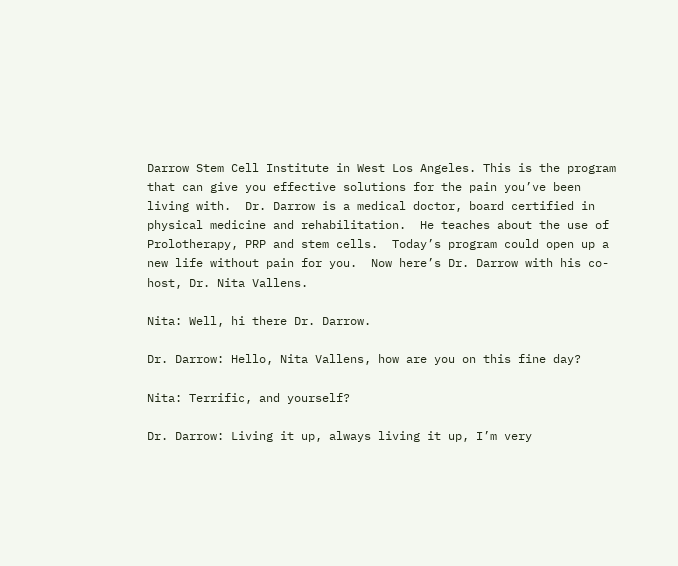Darrow Stem Cell Institute in West Los Angeles. This is the program that can give you effective solutions for the pain you’ve been living with.  Dr. Darrow is a medical doctor, board certified in physical medicine and rehabilitation.  He teaches about the use of Prolotherapy, PRP and stem cells.  Today’s program could open up a new life without pain for you.  Now here’s Dr. Darrow with his co-host, Dr. Nita Vallens.

Nita: Well, hi there Dr. Darrow.

Dr. Darrow: Hello, Nita Vallens, how are you on this fine day?

Nita: Terrific, and yourself?

Dr. Darrow: Living it up, always living it up, I’m very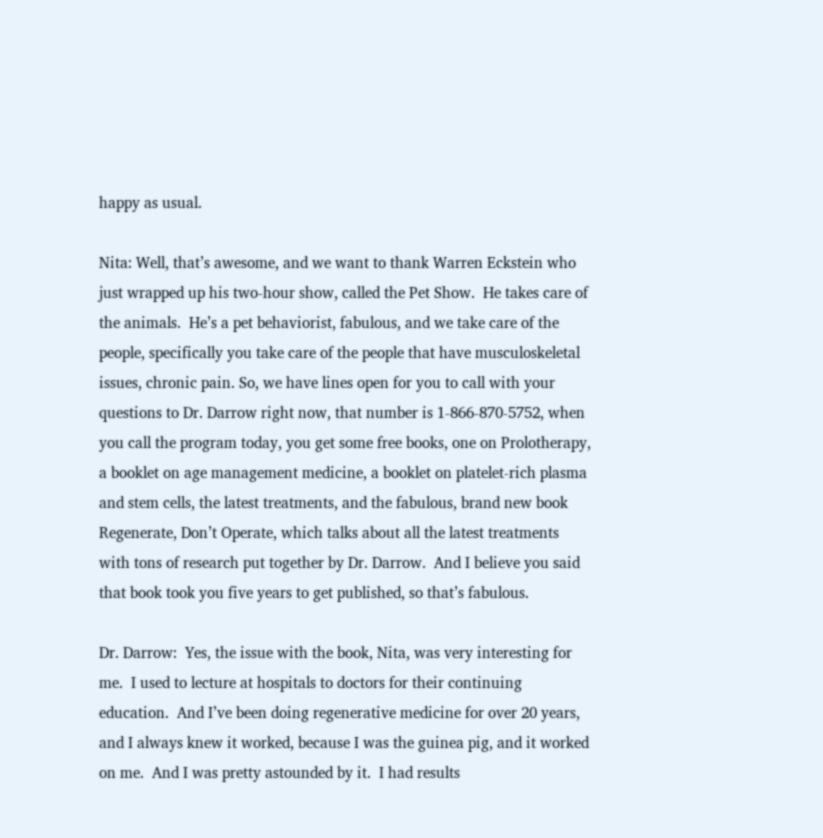happy as usual.

Nita: Well, that’s awesome, and we want to thank Warren Eckstein who just wrapped up his two-hour show, called the Pet Show.  He takes care of the animals.  He’s a pet behaviorist, fabulous, and we take care of the people, specifically you take care of the people that have musculoskeletal issues, chronic pain. So, we have lines open for you to call with your questions to Dr. Darrow right now, that number is 1-866-870-5752, when you call the program today, you get some free books, one on Prolotherapy, a booklet on age management medicine, a booklet on platelet-rich plasma and stem cells, the latest treatments, and the fabulous, brand new book Regenerate, Don’t Operate, which talks about all the latest treatments with tons of research put together by Dr. Darrow.  And I believe you said that book took you five years to get published, so that’s fabulous.

Dr. Darrow:  Yes, the issue with the book, Nita, was very interesting for me.  I used to lecture at hospitals to doctors for their continuing education.  And I’ve been doing regenerative medicine for over 20 years, and I always knew it worked, because I was the guinea pig, and it worked on me.  And I was pretty astounded by it.  I had results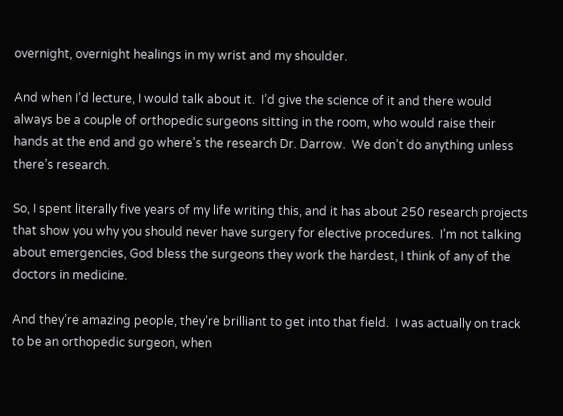overnight, overnight healings in my wrist and my shoulder.

And when I’d lecture, I would talk about it.  I’d give the science of it and there would always be a couple of orthopedic surgeons sitting in the room, who would raise their hands at the end and go where’s the research Dr. Darrow.  We don’t do anything unless there’s research.

So, I spent literally five years of my life writing this, and it has about 250 research projects that show you why you should never have surgery for elective procedures.  I’m not talking about emergencies, God bless the surgeons they work the hardest, I think of any of the doctors in medicine.

And they’re amazing people, they’re brilliant to get into that field.  I was actually on track to be an orthopedic surgeon, when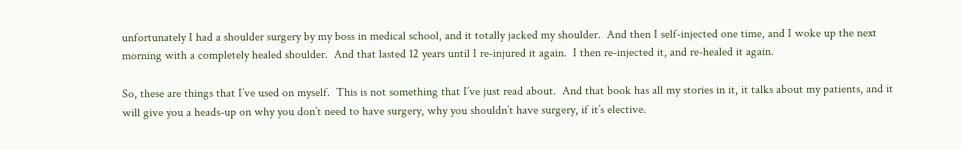unfortunately I had a shoulder surgery by my boss in medical school, and it totally jacked my shoulder.  And then I self-injected one time, and I woke up the next morning with a completely healed shoulder.  And that lasted 12 years until I re-injured it again.  I then re-injected it, and re-healed it again.

So, these are things that I’ve used on myself.  This is not something that I’ve just read about.  And that book has all my stories in it, it talks about my patients, and it will give you a heads-up on why you don’t need to have surgery, why you shouldn’t have surgery, if it’s elective.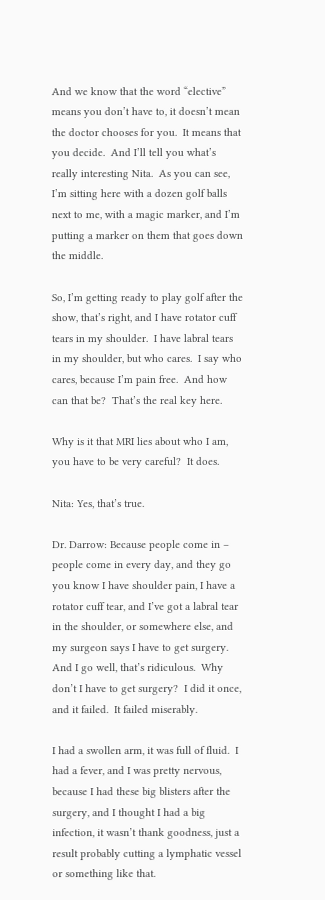And we know that the word “elective” means you don’t have to, it doesn’t mean the doctor chooses for you.  It means that you decide.  And I’ll tell you what’s really interesting Nita.  As you can see, I’m sitting here with a dozen golf balls next to me, with a magic marker, and I’m putting a marker on them that goes down the middle.

So, I’m getting ready to play golf after the show, that’s right, and I have rotator cuff tears in my shoulder.  I have labral tears in my shoulder, but who cares.  I say who cares, because I’m pain free.  And how can that be?  That’s the real key here.

Why is it that MRI lies about who I am, you have to be very careful?  It does.

Nita: Yes, that’s true.

Dr. Darrow: Because people come in – people come in every day, and they go you know I have shoulder pain, I have a rotator cuff tear, and I’ve got a labral tear in the shoulder, or somewhere else, and my surgeon says I have to get surgery.  And I go well, that’s ridiculous.  Why don’t I have to get surgery?  I did it once, and it failed.  It failed miserably.

I had a swollen arm, it was full of fluid.  I had a fever, and I was pretty nervous, because I had these big blisters after the surgery, and I thought I had a big infection, it wasn’t thank goodness, just a result probably cutting a lymphatic vessel or something like that.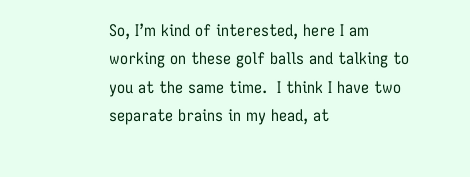So, I’m kind of interested, here I am working on these golf balls and talking to you at the same time.  I think I have two separate brains in my head, at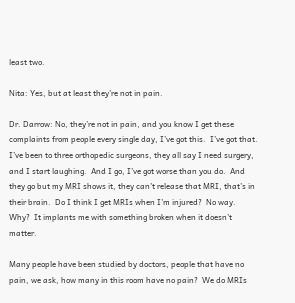least two.

Nita: Yes, but at least they’re not in pain.

Dr. Darrow: No, they’re not in pain, and you know I get these complaints from people every single day, I’ve got this.  I’ve got that.  I’ve been to three orthopedic surgeons, they all say I need surgery, and I start laughing.  And I go, I’ve got worse than you do.  And they go but my MRI shows it, they can’t release that MRI, that’s in their brain.  Do I think I get MRIs when I’m injured?  No way.  Why?  It implants me with something broken when it doesn’t matter.

Many people have been studied by doctors, people that have no pain, we ask, how many in this room have no pain?  We do MRIs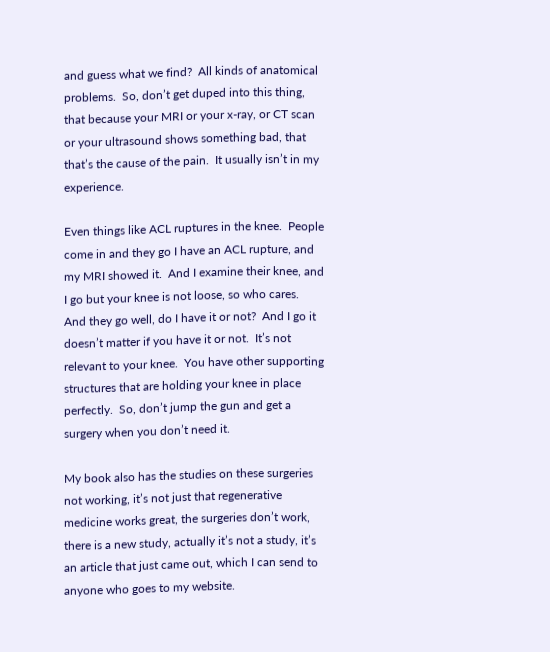and guess what we find?  All kinds of anatomical problems.  So, don’t get duped into this thing, that because your MRI or your x-ray, or CT scan or your ultrasound shows something bad, that that’s the cause of the pain.  It usually isn’t in my experience.

Even things like ACL ruptures in the knee.  People come in and they go I have an ACL rupture, and my MRI showed it.  And I examine their knee, and I go but your knee is not loose, so who cares.  And they go well, do I have it or not?  And I go it doesn’t matter if you have it or not.  It’s not relevant to your knee.  You have other supporting structures that are holding your knee in place perfectly.  So, don’t jump the gun and get a surgery when you don’t need it.

My book also has the studies on these surgeries not working, it’s not just that regenerative medicine works great, the surgeries don’t work, there is a new study, actually it’s not a study, it’s an article that just came out, which I can send to anyone who goes to my website.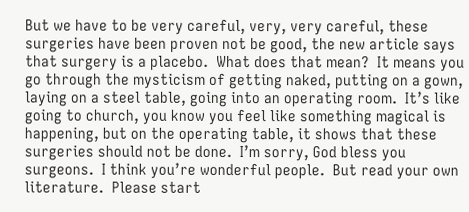But we have to be very careful, very, very careful, these surgeries have been proven not be good, the new article says that surgery is a placebo.  What does that mean?  It means you go through the mysticism of getting naked, putting on a gown, laying on a steel table, going into an operating room.  It’s like going to church, you know you feel like something magical is happening, but on the operating table, it shows that these surgeries should not be done.  I’m sorry, God bless you surgeons.  I think you’re wonderful people.  But read your own literature.  Please start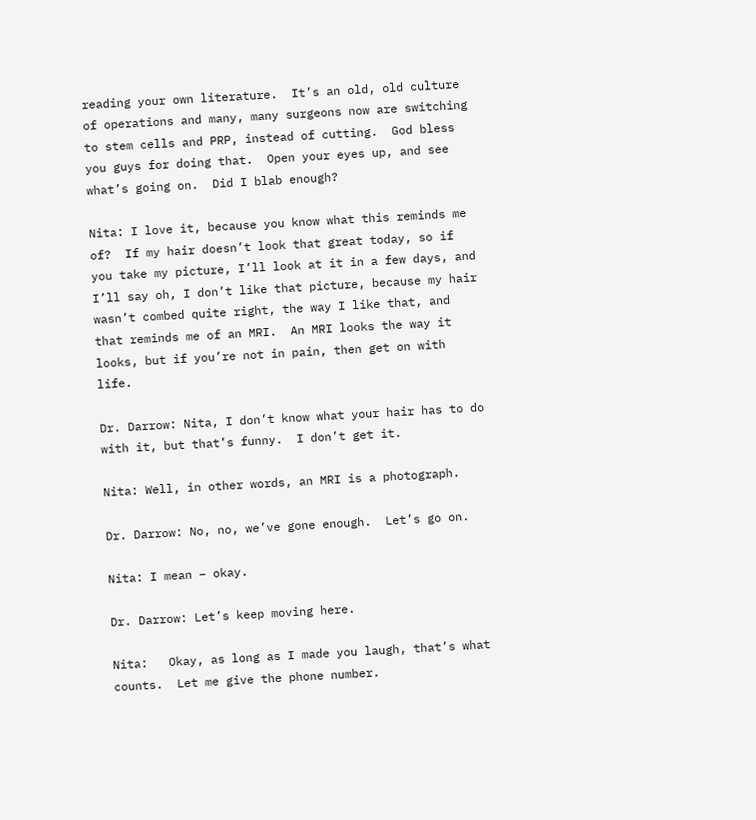reading your own literature.  It’s an old, old culture of operations and many, many surgeons now are switching to stem cells and PRP, instead of cutting.  God bless you guys for doing that.  Open your eyes up, and see what’s going on.  Did I blab enough?

Nita: I love it, because you know what this reminds me of?  If my hair doesn’t look that great today, so if you take my picture, I’ll look at it in a few days, and I’ll say oh, I don’t like that picture, because my hair wasn’t combed quite right, the way I like that, and that reminds me of an MRI.  An MRI looks the way it looks, but if you’re not in pain, then get on with life.

Dr. Darrow: Nita, I don’t know what your hair has to do with it, but that’s funny.  I don’t get it.

Nita: Well, in other words, an MRI is a photograph.

Dr. Darrow: No, no, we’ve gone enough.  Let’s go on.

Nita: I mean – okay.

Dr. Darrow: Let’s keep moving here.

Nita:   Okay, as long as I made you laugh, that’s what counts.  Let me give the phone number.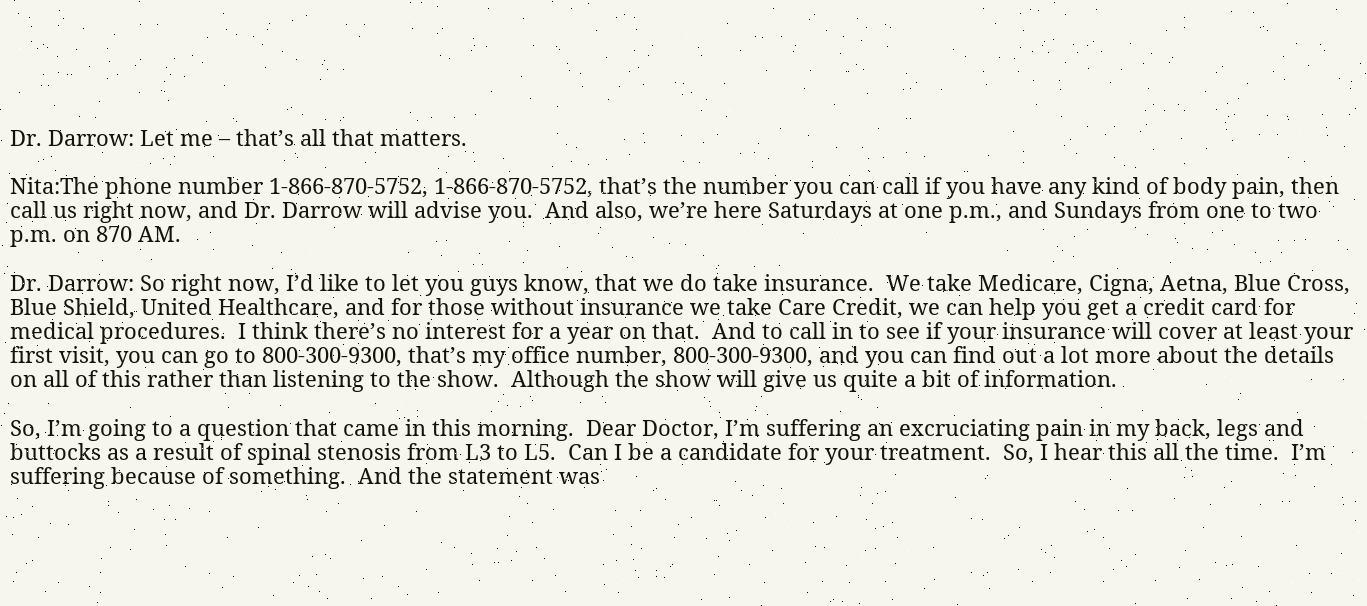Dr. Darrow: Let me – that’s all that matters.

Nita:The phone number 1-866-870-5752, 1-866-870-5752, that’s the number you can call if you have any kind of body pain, then call us right now, and Dr. Darrow will advise you.  And also, we’re here Saturdays at one p.m., and Sundays from one to two p.m. on 870 AM.

Dr. Darrow: So right now, I’d like to let you guys know, that we do take insurance.  We take Medicare, Cigna, Aetna, Blue Cross, Blue Shield, United Healthcare, and for those without insurance we take Care Credit, we can help you get a credit card for medical procedures.  I think there’s no interest for a year on that.  And to call in to see if your insurance will cover at least your first visit, you can go to 800-300-9300, that’s my office number, 800-300-9300, and you can find out a lot more about the details on all of this rather than listening to the show.  Although the show will give us quite a bit of information.

So, I’m going to a question that came in this morning.  Dear Doctor, I’m suffering an excruciating pain in my back, legs and buttocks as a result of spinal stenosis from L3 to L5.  Can I be a candidate for your treatment.  So, I hear this all the time.  I’m suffering because of something.  And the statement was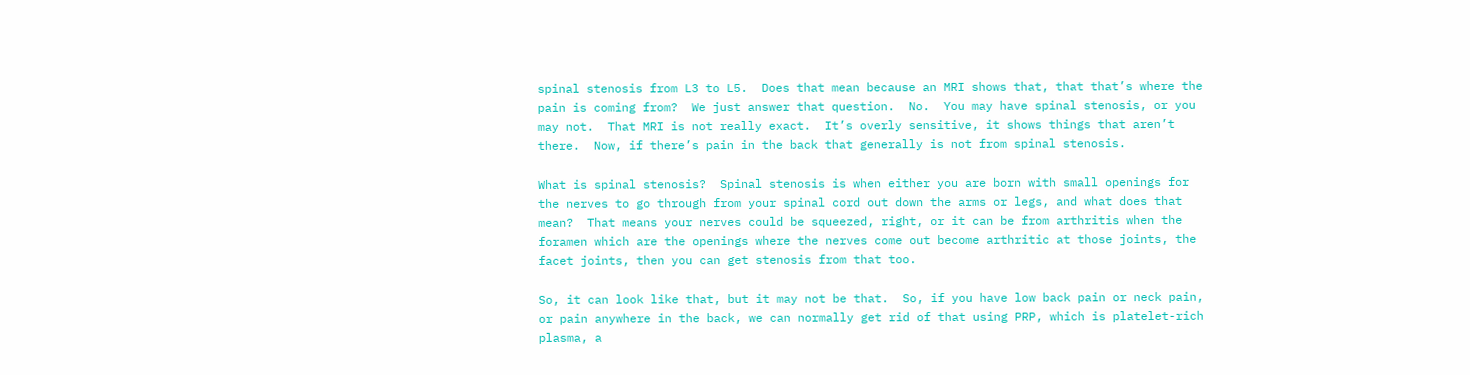spinal stenosis from L3 to L5.  Does that mean because an MRI shows that, that that’s where the pain is coming from?  We just answer that question.  No.  You may have spinal stenosis, or you may not.  That MRI is not really exact.  It’s overly sensitive, it shows things that aren’t there.  Now, if there’s pain in the back that generally is not from spinal stenosis.

What is spinal stenosis?  Spinal stenosis is when either you are born with small openings for the nerves to go through from your spinal cord out down the arms or legs, and what does that mean?  That means your nerves could be squeezed, right, or it can be from arthritis when the foramen which are the openings where the nerves come out become arthritic at those joints, the facet joints, then you can get stenosis from that too.

So, it can look like that, but it may not be that.  So, if you have low back pain or neck pain, or pain anywhere in the back, we can normally get rid of that using PRP, which is platelet-rich plasma, a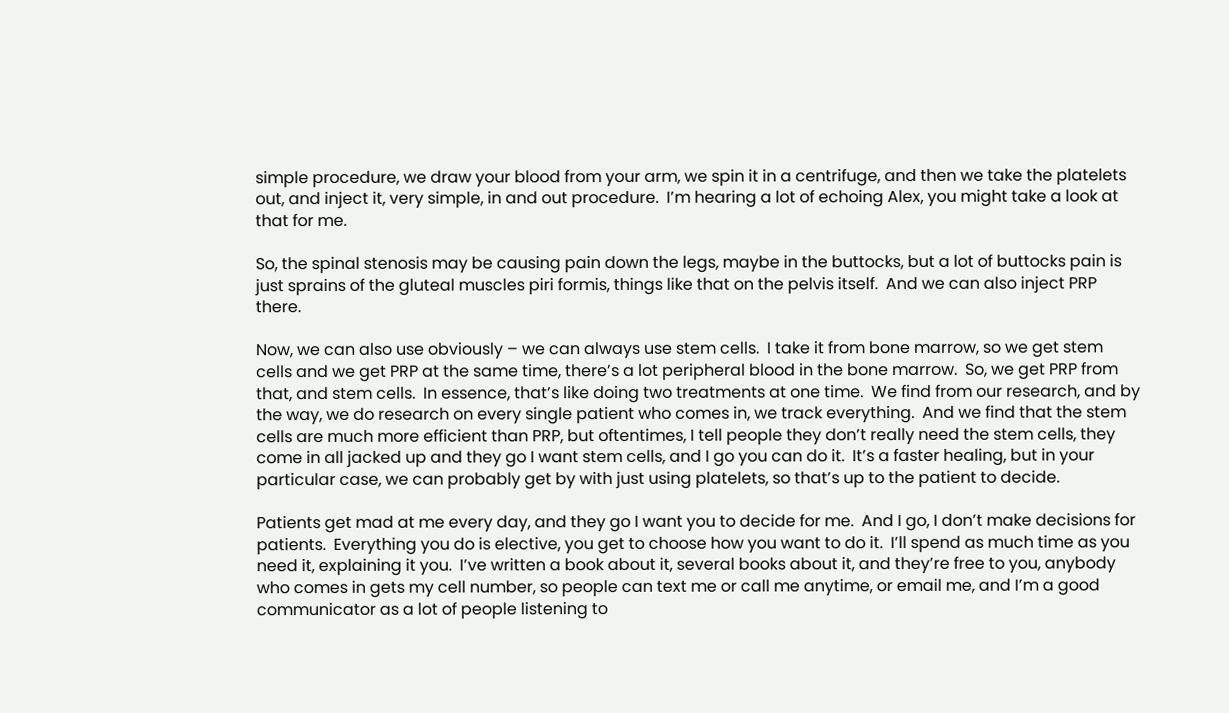simple procedure, we draw your blood from your arm, we spin it in a centrifuge, and then we take the platelets out, and inject it, very simple, in and out procedure.  I’m hearing a lot of echoing Alex, you might take a look at that for me.

So, the spinal stenosis may be causing pain down the legs, maybe in the buttocks, but a lot of buttocks pain is just sprains of the gluteal muscles piri formis, things like that on the pelvis itself.  And we can also inject PRP there.

Now, we can also use obviously – we can always use stem cells.  I take it from bone marrow, so we get stem cells and we get PRP at the same time, there’s a lot peripheral blood in the bone marrow.  So, we get PRP from that, and stem cells.  In essence, that’s like doing two treatments at one time.  We find from our research, and by the way, we do research on every single patient who comes in, we track everything.  And we find that the stem cells are much more efficient than PRP, but oftentimes, I tell people they don’t really need the stem cells, they come in all jacked up and they go I want stem cells, and I go you can do it.  It’s a faster healing, but in your particular case, we can probably get by with just using platelets, so that’s up to the patient to decide.

Patients get mad at me every day, and they go I want you to decide for me.  And I go, I don’t make decisions for patients.  Everything you do is elective, you get to choose how you want to do it.  I’ll spend as much time as you need it, explaining it you.  I’ve written a book about it, several books about it, and they’re free to you, anybody who comes in gets my cell number, so people can text me or call me anytime, or email me, and I’m a good communicator as a lot of people listening to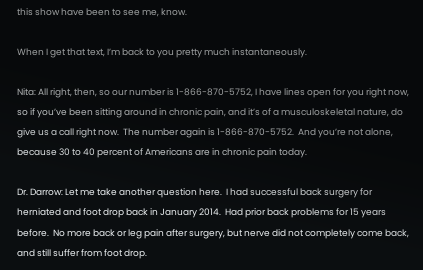this show have been to see me, know.

When I get that text, I’m back to you pretty much instantaneously.

Nita: All right, then, so our number is 1-866-870-5752, I have lines open for you right now, so if you’ve been sitting around in chronic pain, and it’s of a musculoskeletal nature, do give us a call right now.  The number again is 1-866-870-5752.  And you’re not alone, because 30 to 40 percent of Americans are in chronic pain today.

Dr. Darrow: Let me take another question here.  I had successful back surgery for herniated and foot drop back in January 2014.  Had prior back problems for 15 years before.  No more back or leg pain after surgery, but nerve did not completely come back, and still suffer from foot drop.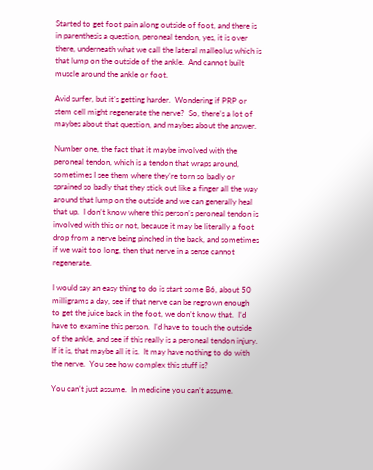Started to get foot pain along outside of foot, and there is in parenthesis a question, peroneal tendon, yes, it is over there, underneath what we call the lateral malleolus which is that lump on the outside of the ankle.  And cannot built muscle around the ankle or foot.

Avid surfer, but it’s getting harder.  Wondering if PRP or stem cell might regenerate the nerve?  So, there’s a lot of maybes about that question, and maybes about the answer.

Number one, the fact that it maybe involved with the peroneal tendon, which is a tendon that wraps around, sometimes I see them where they’re torn so badly or sprained so badly that they stick out like a finger all the way around that lump on the outside and we can generally heal that up.  I don’t know where this person’s peroneal tendon is involved with this or not, because it may be literally a foot drop from a nerve being pinched in the back, and sometimes if we wait too long, then that nerve in a sense cannot regenerate.

I would say an easy thing to do is start some B6, about 50 milligrams a day, see if that nerve can be regrown enough to get the juice back in the foot, we don’t know that.  I’d have to examine this person.  I’d have to touch the outside of the ankle, and see if this really is a peroneal tendon injury.  If it is, that maybe all it is.  It may have nothing to do with the nerve.  You see how complex this stuff is?

You can’t just assume.  In medicine you can’t assume.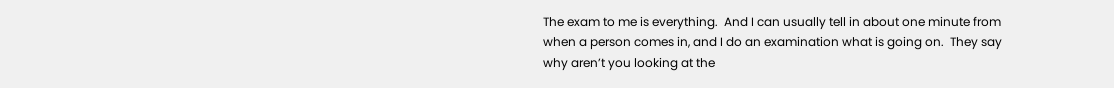The exam to me is everything.  And I can usually tell in about one minute from when a person comes in, and I do an examination what is going on.  They say why aren’t you looking at the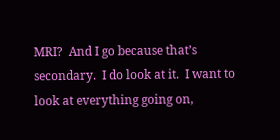MRI?  And I go because that’s secondary.  I do look at it.  I want to look at everything going on,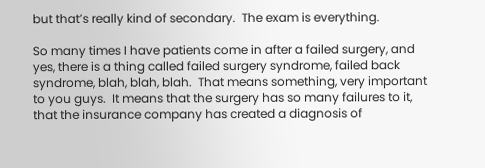but that’s really kind of secondary.  The exam is everything.

So many times I have patients come in after a failed surgery, and yes, there is a thing called failed surgery syndrome, failed back syndrome, blah, blah, blah.  That means something, very important to you guys.  It means that the surgery has so many failures to it, that the insurance company has created a diagnosis of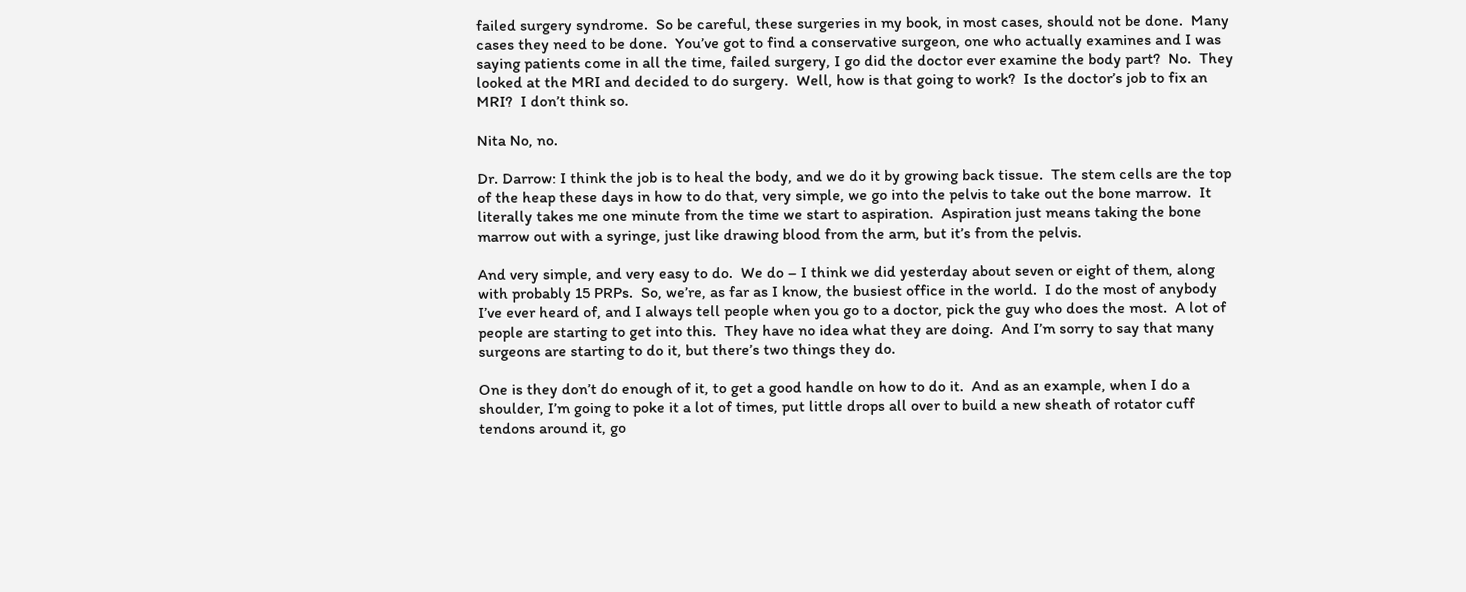failed surgery syndrome.  So be careful, these surgeries in my book, in most cases, should not be done.  Many cases they need to be done.  You’ve got to find a conservative surgeon, one who actually examines and I was saying patients come in all the time, failed surgery, I go did the doctor ever examine the body part?  No.  They looked at the MRI and decided to do surgery.  Well, how is that going to work?  Is the doctor’s job to fix an MRI?  I don’t think so.

Nita No, no.

Dr. Darrow: I think the job is to heal the body, and we do it by growing back tissue.  The stem cells are the top of the heap these days in how to do that, very simple, we go into the pelvis to take out the bone marrow.  It literally takes me one minute from the time we start to aspiration.  Aspiration just means taking the bone marrow out with a syringe, just like drawing blood from the arm, but it’s from the pelvis.

And very simple, and very easy to do.  We do – I think we did yesterday about seven or eight of them, along with probably 15 PRPs.  So, we’re, as far as I know, the busiest office in the world.  I do the most of anybody I’ve ever heard of, and I always tell people when you go to a doctor, pick the guy who does the most.  A lot of people are starting to get into this.  They have no idea what they are doing.  And I’m sorry to say that many surgeons are starting to do it, but there’s two things they do.

One is they don’t do enough of it, to get a good handle on how to do it.  And as an example, when I do a shoulder, I’m going to poke it a lot of times, put little drops all over to build a new sheath of rotator cuff tendons around it, go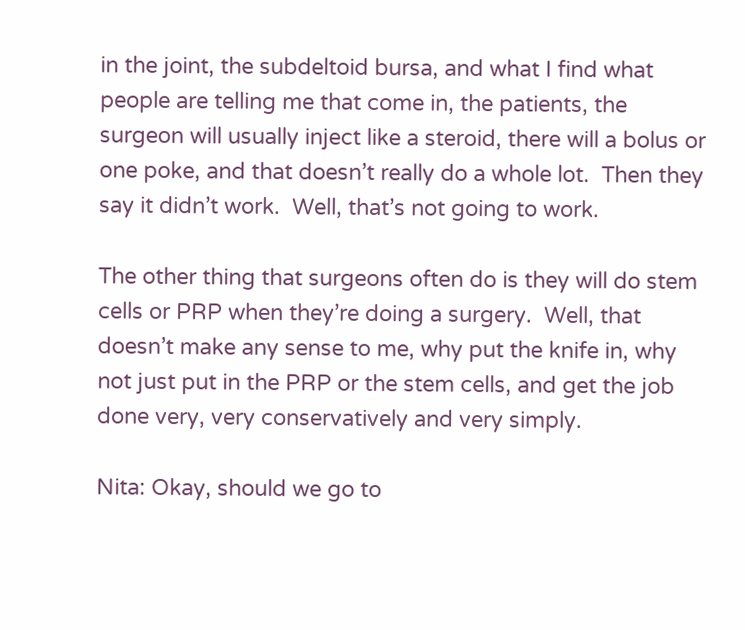in the joint, the subdeltoid bursa, and what I find what people are telling me that come in, the patients, the surgeon will usually inject like a steroid, there will a bolus or one poke, and that doesn’t really do a whole lot.  Then they say it didn’t work.  Well, that’s not going to work.

The other thing that surgeons often do is they will do stem cells or PRP when they’re doing a surgery.  Well, that doesn’t make any sense to me, why put the knife in, why not just put in the PRP or the stem cells, and get the job done very, very conservatively and very simply.

Nita: Okay, should we go to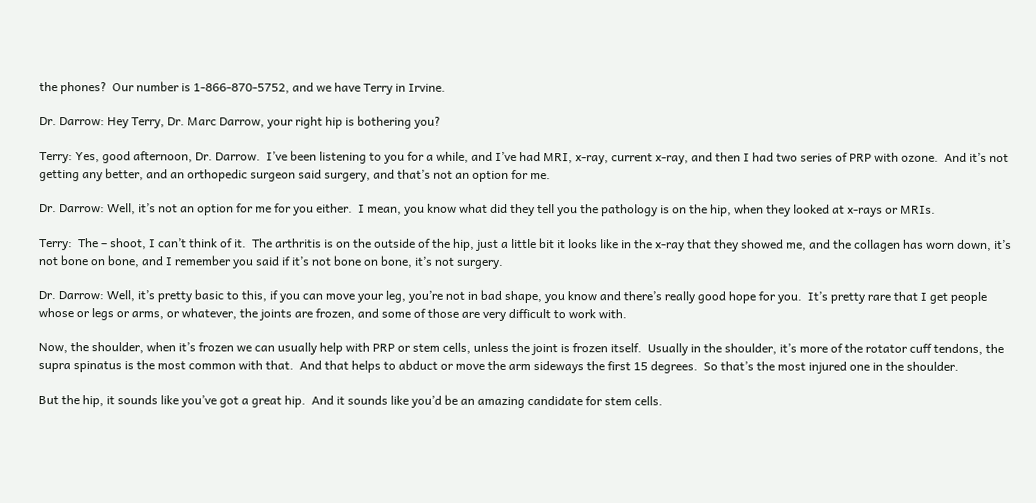the phones?  Our number is 1-866-870-5752, and we have Terry in Irvine.

Dr. Darrow: Hey Terry, Dr. Marc Darrow, your right hip is bothering you?

Terry: Yes, good afternoon, Dr. Darrow.  I’ve been listening to you for a while, and I’ve had MRI, x-ray, current x-ray, and then I had two series of PRP with ozone.  And it’s not getting any better, and an orthopedic surgeon said surgery, and that’s not an option for me.

Dr. Darrow: Well, it’s not an option for me for you either.  I mean, you know what did they tell you the pathology is on the hip, when they looked at x-rays or MRIs.

Terry:  The – shoot, I can’t think of it.  The arthritis is on the outside of the hip, just a little bit it looks like in the x-ray that they showed me, and the collagen has worn down, it’s not bone on bone, and I remember you said if it’s not bone on bone, it’s not surgery.

Dr. Darrow: Well, it’s pretty basic to this, if you can move your leg, you’re not in bad shape, you know and there’s really good hope for you.  It’s pretty rare that I get people whose or legs or arms, or whatever, the joints are frozen, and some of those are very difficult to work with.

Now, the shoulder, when it’s frozen we can usually help with PRP or stem cells, unless the joint is frozen itself.  Usually in the shoulder, it’s more of the rotator cuff tendons, the supra spinatus is the most common with that.  And that helps to abduct or move the arm sideways the first 15 degrees.  So that’s the most injured one in the shoulder.

But the hip, it sounds like you’ve got a great hip.  And it sounds like you’d be an amazing candidate for stem cells.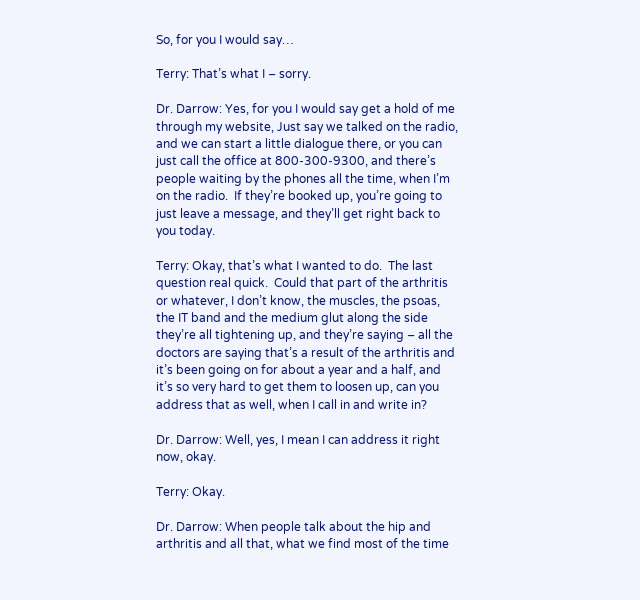So, for you I would say…

Terry: That’s what I – sorry.

Dr. Darrow: Yes, for you I would say get a hold of me through my website, Just say we talked on the radio, and we can start a little dialogue there, or you can just call the office at 800-300-9300, and there’s people waiting by the phones all the time, when I’m on the radio.  If they’re booked up, you’re going to just leave a message, and they’ll get right back to you today.

Terry: Okay, that’s what I wanted to do.  The last question real quick.  Could that part of the arthritis or whatever, I don’t know, the muscles, the psoas, the IT band and the medium glut along the side they’re all tightening up, and they’re saying – all the doctors are saying that’s a result of the arthritis and it’s been going on for about a year and a half, and it’s so very hard to get them to loosen up, can you address that as well, when I call in and write in?

Dr. Darrow: Well, yes, I mean I can address it right now, okay.

Terry: Okay.

Dr. Darrow: When people talk about the hip and arthritis and all that, what we find most of the time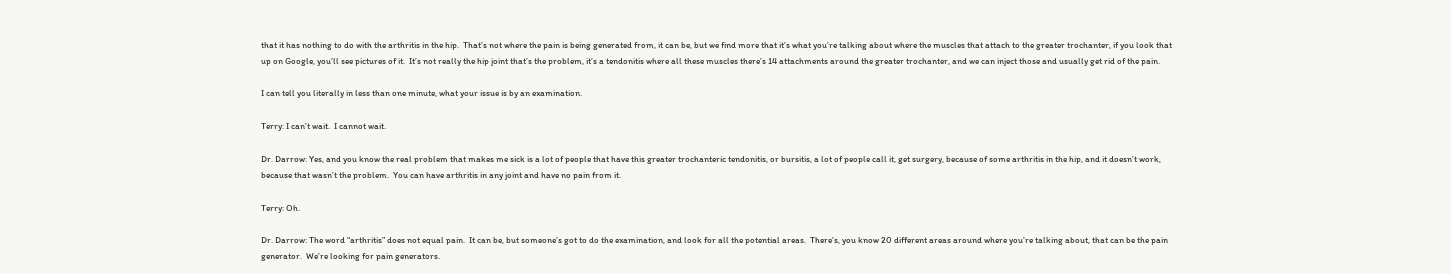that it has nothing to do with the arthritis in the hip.  That’s not where the pain is being generated from, it can be, but we find more that it’s what you’re talking about where the muscles that attach to the greater trochanter, if you look that up on Google, you’ll see pictures of it.  It’s not really the hip joint that’s the problem, it’s a tendonitis where all these muscles there’s 14 attachments around the greater trochanter, and we can inject those and usually get rid of the pain.

I can tell you literally in less than one minute, what your issue is by an examination.

Terry: I can’t wait.  I cannot wait.

Dr. Darrow: Yes, and you know the real problem that makes me sick is a lot of people that have this greater trochanteric tendonitis, or bursitis, a lot of people call it, get surgery, because of some arthritis in the hip, and it doesn’t work, because that wasn’t the problem.  You can have arthritis in any joint and have no pain from it.

Terry: Oh.

Dr. Darrow: The word “arthritis” does not equal pain.  It can be, but someone’s got to do the examination, and look for all the potential areas.  There’s, you know 20 different areas around where you’re talking about, that can be the pain generator.  We’re looking for pain generators.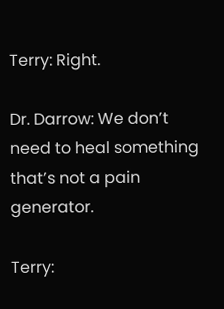Terry: Right.

Dr. Darrow: We don’t need to heal something that’s not a pain generator.

Terry: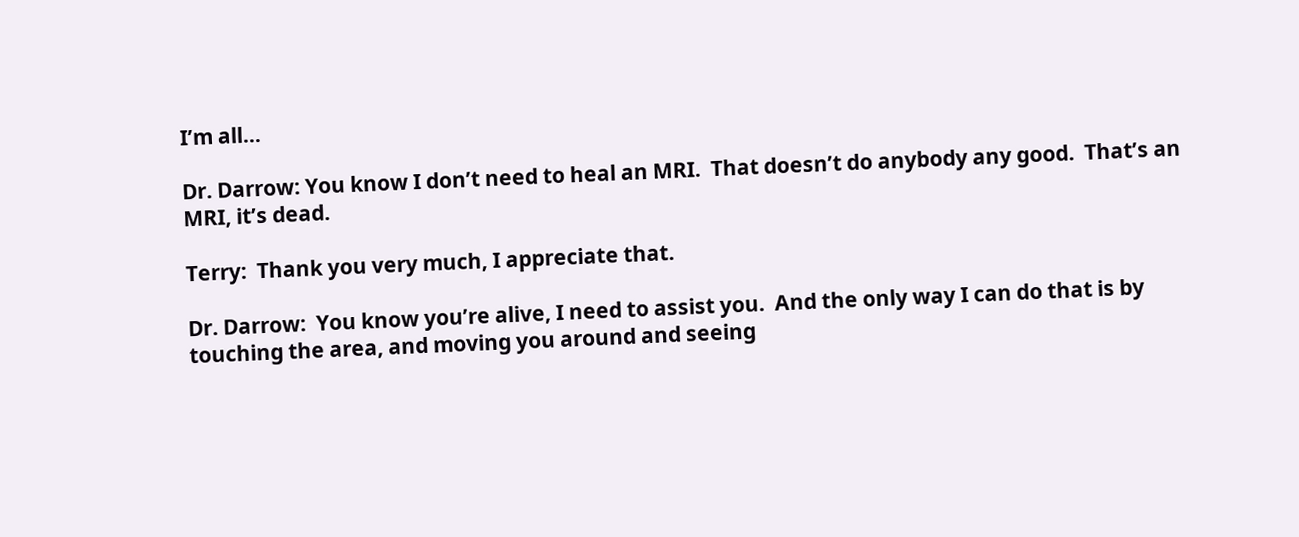I’m all…

Dr. Darrow: You know I don’t need to heal an MRI.  That doesn’t do anybody any good.  That’s an MRI, it’s dead.

Terry:  Thank you very much, I appreciate that.

Dr. Darrow:  You know you’re alive, I need to assist you.  And the only way I can do that is by touching the area, and moving you around and seeing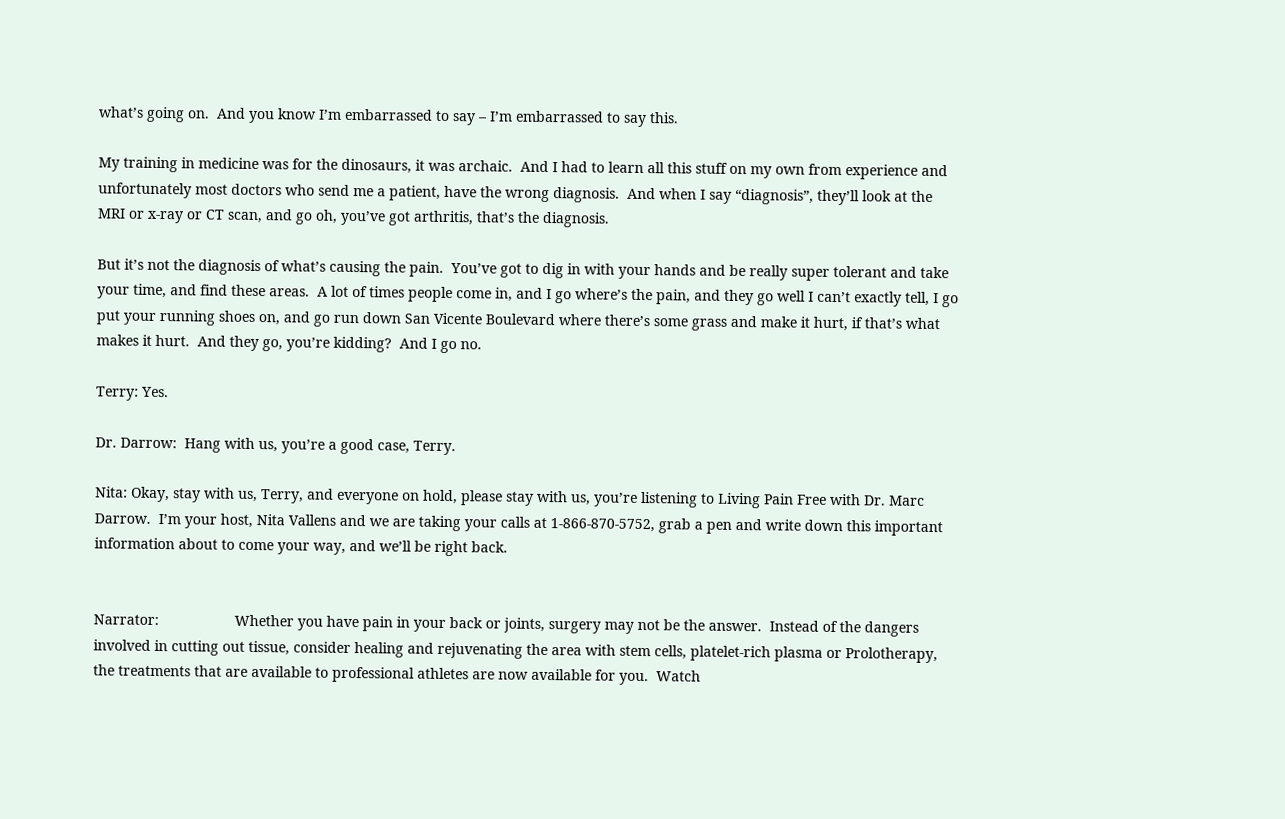what’s going on.  And you know I’m embarrassed to say – I’m embarrassed to say this.

My training in medicine was for the dinosaurs, it was archaic.  And I had to learn all this stuff on my own from experience and unfortunately most doctors who send me a patient, have the wrong diagnosis.  And when I say “diagnosis”, they’ll look at the MRI or x-ray or CT scan, and go oh, you’ve got arthritis, that’s the diagnosis.

But it’s not the diagnosis of what’s causing the pain.  You’ve got to dig in with your hands and be really super tolerant and take your time, and find these areas.  A lot of times people come in, and I go where’s the pain, and they go well I can’t exactly tell, I go put your running shoes on, and go run down San Vicente Boulevard where there’s some grass and make it hurt, if that’s what makes it hurt.  And they go, you’re kidding?  And I go no.

Terry: Yes.

Dr. Darrow:  Hang with us, you’re a good case, Terry.

Nita: Okay, stay with us, Terry, and everyone on hold, please stay with us, you’re listening to Living Pain Free with Dr. Marc Darrow.  I’m your host, Nita Vallens and we are taking your calls at 1-866-870-5752, grab a pen and write down this important information about to come your way, and we’ll be right back.


Narrator:                   Whether you have pain in your back or joints, surgery may not be the answer.  Instead of the dangers involved in cutting out tissue, consider healing and rejuvenating the area with stem cells, platelet-rich plasma or Prolotherapy, the treatments that are available to professional athletes are now available for you.  Watch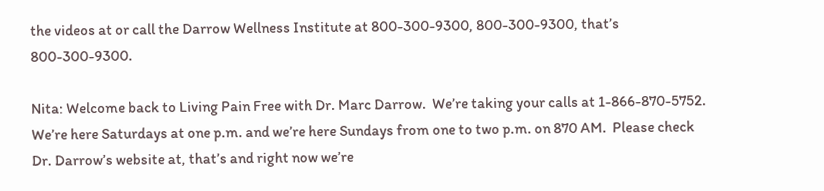the videos at or call the Darrow Wellness Institute at 800-300-9300, 800-300-9300, that’s 800-300-9300.

Nita: Welcome back to Living Pain Free with Dr. Marc Darrow.  We’re taking your calls at 1-866-870-5752.  We’re here Saturdays at one p.m. and we’re here Sundays from one to two p.m. on 870 AM.  Please check Dr. Darrow’s website at, that’s and right now we’re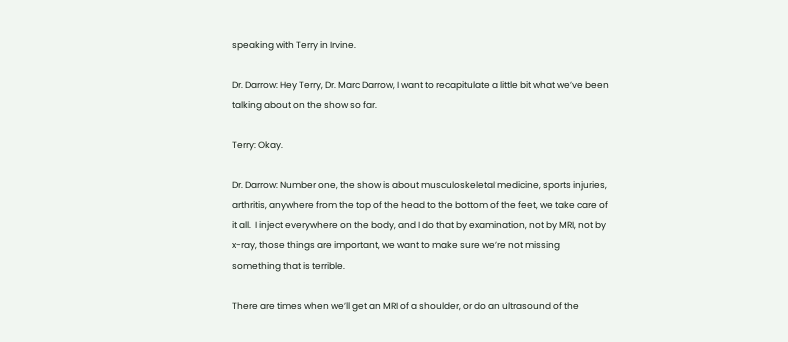speaking with Terry in Irvine.

Dr. Darrow: Hey Terry, Dr. Marc Darrow, I want to recapitulate a little bit what we’ve been talking about on the show so far.

Terry: Okay.

Dr. Darrow: Number one, the show is about musculoskeletal medicine, sports injuries, arthritis, anywhere from the top of the head to the bottom of the feet, we take care of it all.  I inject everywhere on the body, and I do that by examination, not by MRI, not by x-ray, those things are important, we want to make sure we’re not missing something that is terrible.

There are times when we’ll get an MRI of a shoulder, or do an ultrasound of the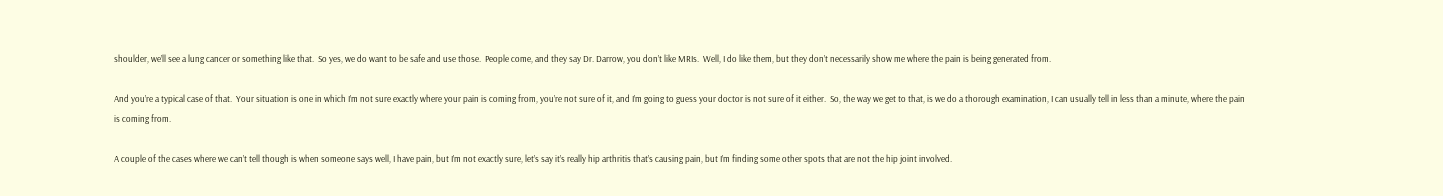shoulder, we’ll see a lung cancer or something like that.  So yes, we do want to be safe and use those.  People come, and they say Dr. Darrow, you don’t like MRIs.  Well, I do like them, but they don’t necessarily show me where the pain is being generated from.

And you’re a typical case of that.  Your situation is one in which I’m not sure exactly where your pain is coming from, you’re not sure of it, and I’m going to guess your doctor is not sure of it either.  So, the way we get to that, is we do a thorough examination, I can usually tell in less than a minute, where the pain is coming from.

A couple of the cases where we can’t tell though is when someone says well, I have pain, but I’m not exactly sure, let’s say it’s really hip arthritis that’s causing pain, but I’m finding some other spots that are not the hip joint involved.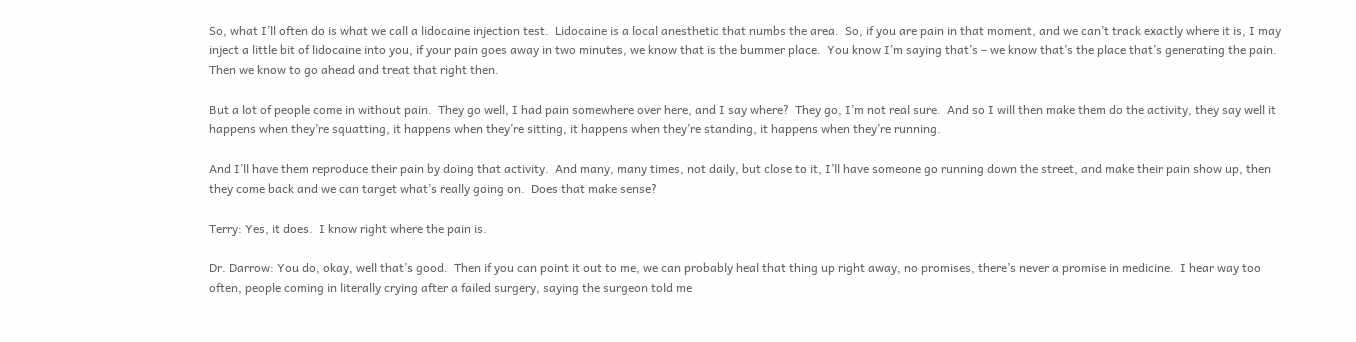So, what I’ll often do is what we call a lidocaine injection test.  Lidocaine is a local anesthetic that numbs the area.  So, if you are pain in that moment, and we can’t track exactly where it is, I may inject a little bit of lidocaine into you, if your pain goes away in two minutes, we know that is the bummer place.  You know I’m saying that’s – we know that’s the place that’s generating the pain.  Then we know to go ahead and treat that right then.

But a lot of people come in without pain.  They go well, I had pain somewhere over here, and I say where?  They go, I’m not real sure.  And so I will then make them do the activity, they say well it happens when they’re squatting, it happens when they’re sitting, it happens when they’re standing, it happens when they’re running.

And I’ll have them reproduce their pain by doing that activity.  And many, many times, not daily, but close to it, I’ll have someone go running down the street, and make their pain show up, then they come back and we can target what’s really going on.  Does that make sense?

Terry: Yes, it does.  I know right where the pain is.

Dr. Darrow: You do, okay, well that’s good.  Then if you can point it out to me, we can probably heal that thing up right away, no promises, there’s never a promise in medicine.  I hear way too often, people coming in literally crying after a failed surgery, saying the surgeon told me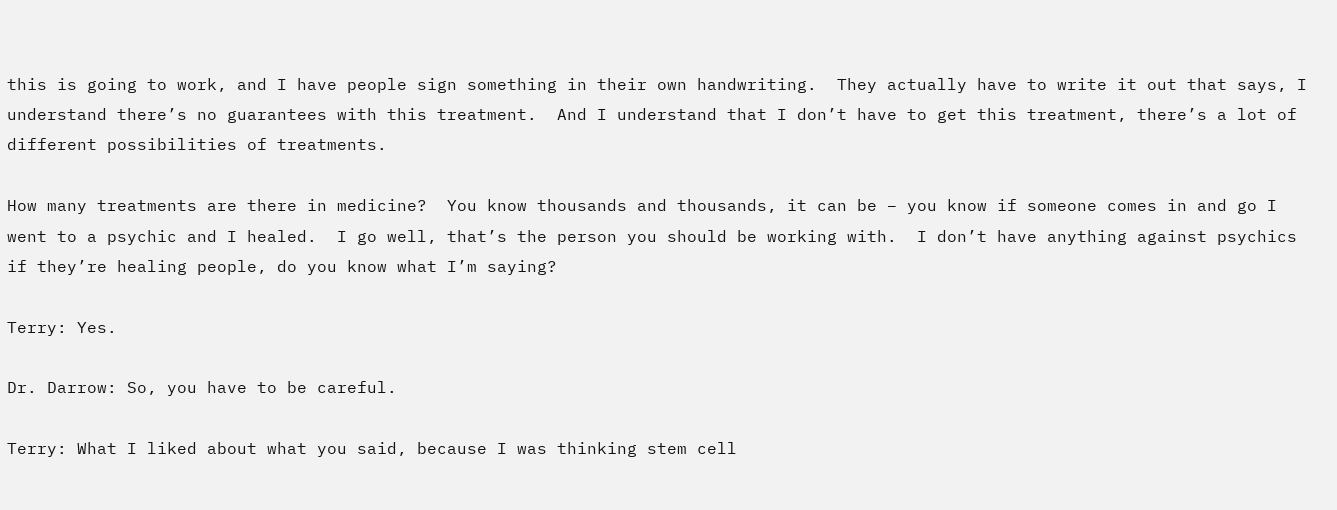this is going to work, and I have people sign something in their own handwriting.  They actually have to write it out that says, I understand there’s no guarantees with this treatment.  And I understand that I don’t have to get this treatment, there’s a lot of different possibilities of treatments.

How many treatments are there in medicine?  You know thousands and thousands, it can be – you know if someone comes in and go I went to a psychic and I healed.  I go well, that’s the person you should be working with.  I don’t have anything against psychics if they’re healing people, do you know what I’m saying?

Terry: Yes.

Dr. Darrow: So, you have to be careful.

Terry: What I liked about what you said, because I was thinking stem cell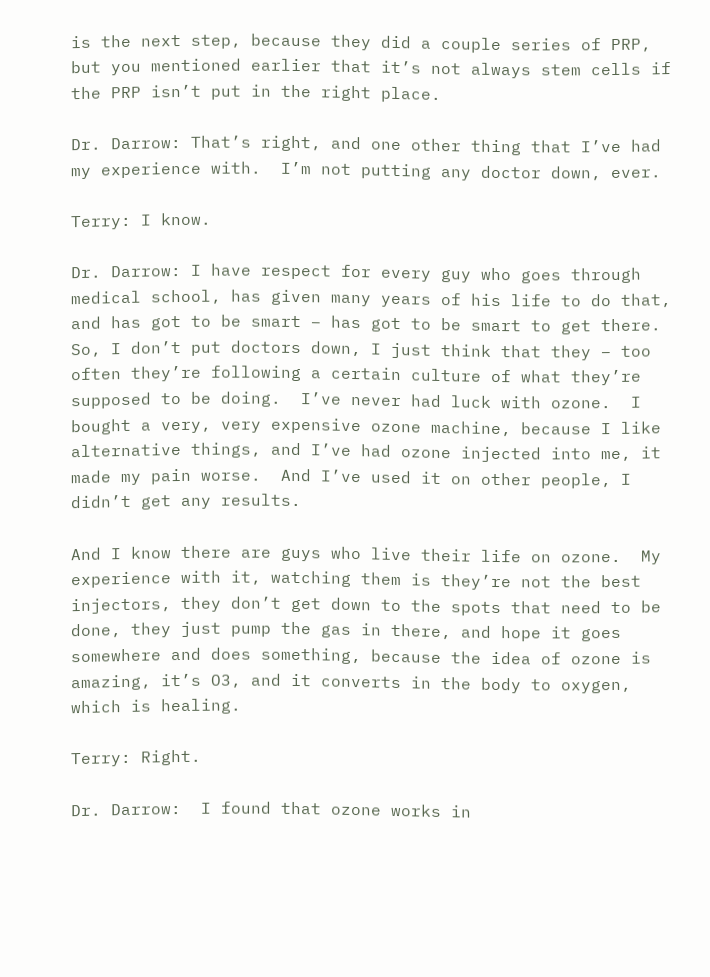is the next step, because they did a couple series of PRP, but you mentioned earlier that it’s not always stem cells if the PRP isn’t put in the right place.

Dr. Darrow: That’s right, and one other thing that I’ve had my experience with.  I’m not putting any doctor down, ever.

Terry: I know.

Dr. Darrow: I have respect for every guy who goes through medical school, has given many years of his life to do that, and has got to be smart – has got to be smart to get there.  So, I don’t put doctors down, I just think that they – too often they’re following a certain culture of what they’re supposed to be doing.  I’ve never had luck with ozone.  I bought a very, very expensive ozone machine, because I like alternative things, and I’ve had ozone injected into me, it made my pain worse.  And I’ve used it on other people, I didn’t get any results.

And I know there are guys who live their life on ozone.  My experience with it, watching them is they’re not the best injectors, they don’t get down to the spots that need to be done, they just pump the gas in there, and hope it goes somewhere and does something, because the idea of ozone is amazing, it’s O3, and it converts in the body to oxygen, which is healing.

Terry: Right.

Dr. Darrow:  I found that ozone works in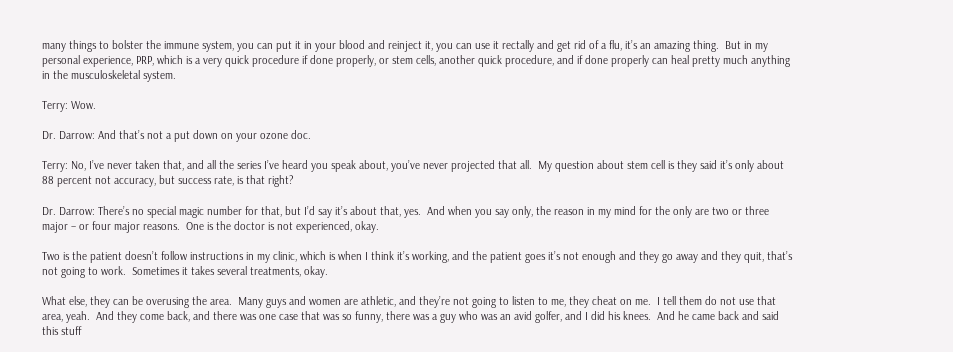many things to bolster the immune system, you can put it in your blood and reinject it, you can use it rectally and get rid of a flu, it’s an amazing thing.  But in my personal experience, PRP, which is a very quick procedure if done properly, or stem cells, another quick procedure, and if done properly can heal pretty much anything in the musculoskeletal system.

Terry: Wow.

Dr. Darrow: And that’s not a put down on your ozone doc.

Terry: No, I’ve never taken that, and all the series I’ve heard you speak about, you’ve never projected that all.  My question about stem cell is they said it’s only about 88 percent not accuracy, but success rate, is that right?

Dr. Darrow: There’s no special magic number for that, but I’d say it’s about that, yes.  And when you say only, the reason in my mind for the only are two or three major – or four major reasons.  One is the doctor is not experienced, okay.

Two is the patient doesn’t follow instructions in my clinic, which is when I think it’s working, and the patient goes it’s not enough and they go away and they quit, that’s not going to work.  Sometimes it takes several treatments, okay.

What else, they can be overusing the area.  Many guys and women are athletic, and they’re not going to listen to me, they cheat on me.  I tell them do not use that area, yeah.  And they come back, and there was one case that was so funny, there was a guy who was an avid golfer, and I did his knees.  And he came back and said this stuff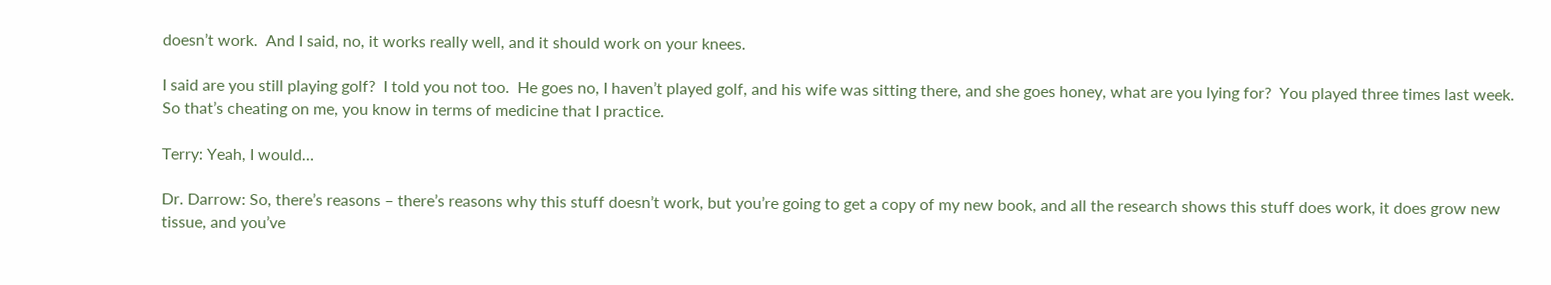doesn’t work.  And I said, no, it works really well, and it should work on your knees.

I said are you still playing golf?  I told you not too.  He goes no, I haven’t played golf, and his wife was sitting there, and she goes honey, what are you lying for?  You played three times last week.  So that’s cheating on me, you know in terms of medicine that I practice.

Terry: Yeah, I would…

Dr. Darrow: So, there’s reasons – there’s reasons why this stuff doesn’t work, but you’re going to get a copy of my new book, and all the research shows this stuff does work, it does grow new tissue, and you’ve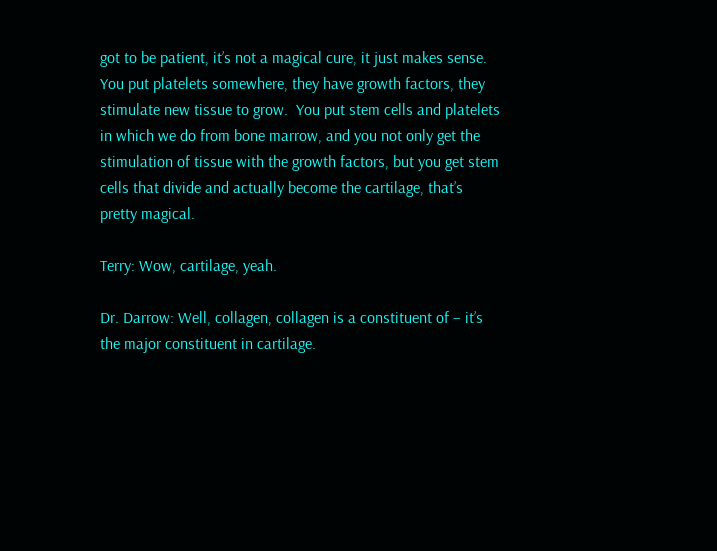got to be patient, it’s not a magical cure, it just makes sense.  You put platelets somewhere, they have growth factors, they stimulate new tissue to grow.  You put stem cells and platelets in which we do from bone marrow, and you not only get the stimulation of tissue with the growth factors, but you get stem cells that divide and actually become the cartilage, that’s pretty magical.

Terry: Wow, cartilage, yeah.

Dr. Darrow: Well, collagen, collagen is a constituent of – it’s the major constituent in cartilage.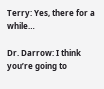Terry: Yes, there for a while…

Dr. Darrow: I think you’re going to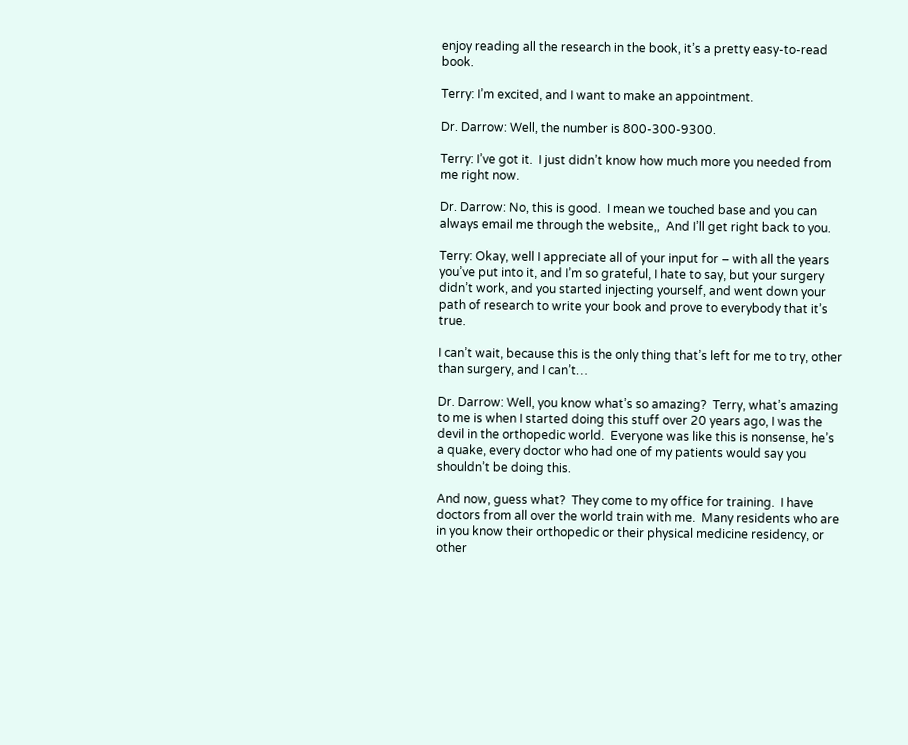enjoy reading all the research in the book, it’s a pretty easy-to-read book.

Terry: I’m excited, and I want to make an appointment.

Dr. Darrow: Well, the number is 800-300-9300.

Terry: I’ve got it.  I just didn’t know how much more you needed from me right now.

Dr. Darrow: No, this is good.  I mean we touched base and you can always email me through the website,,  And I’ll get right back to you.

Terry: Okay, well I appreciate all of your input for – with all the years you’ve put into it, and I’m so grateful, I hate to say, but your surgery didn’t work, and you started injecting yourself, and went down your path of research to write your book and prove to everybody that it’s true.

I can’t wait, because this is the only thing that’s left for me to try, other than surgery, and I can’t…

Dr. Darrow: Well, you know what’s so amazing?  Terry, what’s amazing to me is when I started doing this stuff over 20 years ago, I was the devil in the orthopedic world.  Everyone was like this is nonsense, he’s a quake, every doctor who had one of my patients would say you shouldn’t be doing this.

And now, guess what?  They come to my office for training.  I have doctors from all over the world train with me.  Many residents who are in you know their orthopedic or their physical medicine residency, or other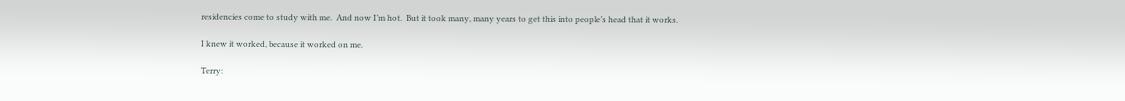residencies come to study with me.  And now I’m hot.  But it took many, many years to get this into people’s head that it works.

I knew it worked, because it worked on me.

Terry: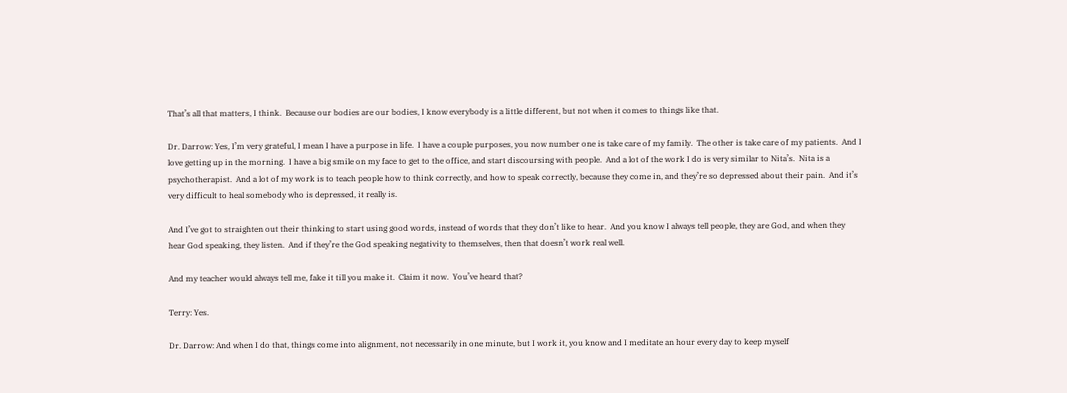That’s all that matters, I think.  Because our bodies are our bodies, I know everybody is a little different, but not when it comes to things like that.

Dr. Darrow: Yes, I’m very grateful, I mean I have a purpose in life.  I have a couple purposes, you now number one is take care of my family.  The other is take care of my patients.  And I love getting up in the morning.  I have a big smile on my face to get to the office, and start discoursing with people.  And a lot of the work I do is very similar to Nita’s.  Nita is a psychotherapist.  And a lot of my work is to teach people how to think correctly, and how to speak correctly, because they come in, and they’re so depressed about their pain.  And it’s very difficult to heal somebody who is depressed, it really is.

And I’ve got to straighten out their thinking to start using good words, instead of words that they don’t like to hear.  And you know I always tell people, they are God, and when they hear God speaking, they listen.  And if they’re the God speaking negativity to themselves, then that doesn’t work real well.

And my teacher would always tell me, fake it till you make it.  Claim it now.  You’ve heard that?

Terry: Yes.

Dr. Darrow: And when I do that, things come into alignment, not necessarily in one minute, but I work it, you know and I meditate an hour every day to keep myself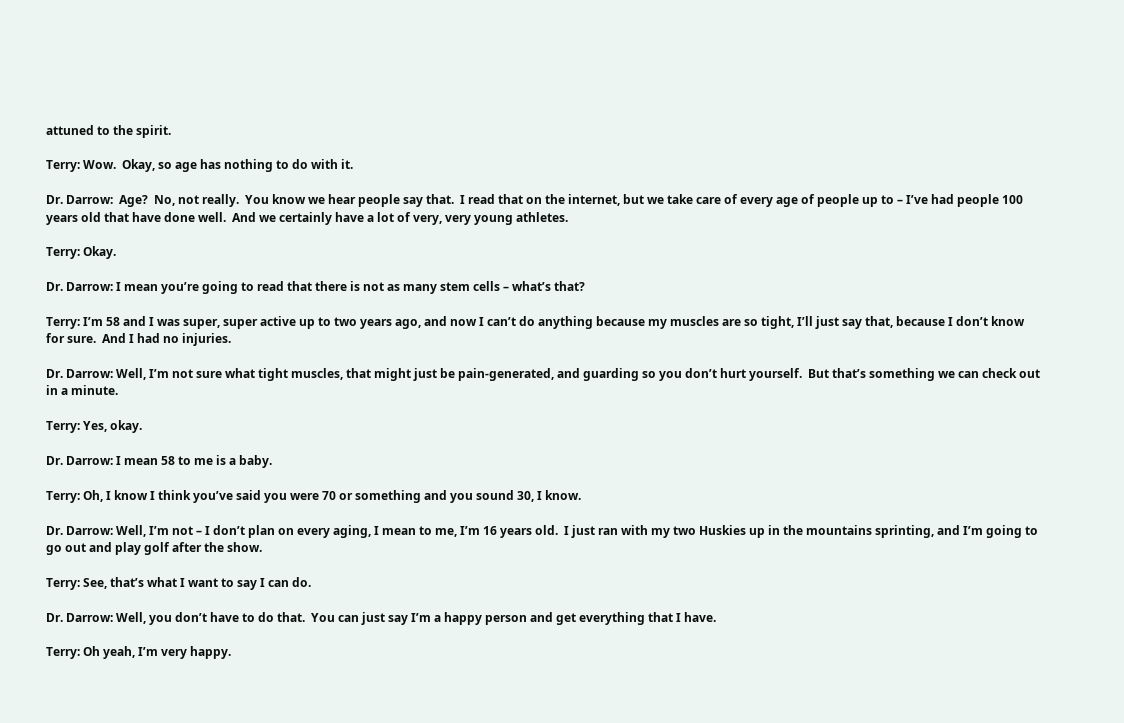attuned to the spirit.

Terry: Wow.  Okay, so age has nothing to do with it.

Dr. Darrow:  Age?  No, not really.  You know we hear people say that.  I read that on the internet, but we take care of every age of people up to – I’ve had people 100 years old that have done well.  And we certainly have a lot of very, very young athletes.

Terry: Okay.

Dr. Darrow: I mean you’re going to read that there is not as many stem cells – what’s that?

Terry: I’m 58 and I was super, super active up to two years ago, and now I can’t do anything because my muscles are so tight, I’ll just say that, because I don’t know for sure.  And I had no injuries.

Dr. Darrow: Well, I’m not sure what tight muscles, that might just be pain-generated, and guarding so you don’t hurt yourself.  But that’s something we can check out in a minute.

Terry: Yes, okay.

Dr. Darrow: I mean 58 to me is a baby.

Terry: Oh, I know I think you’ve said you were 70 or something and you sound 30, I know.

Dr. Darrow: Well, I’m not – I don’t plan on every aging, I mean to me, I’m 16 years old.  I just ran with my two Huskies up in the mountains sprinting, and I’m going to go out and play golf after the show.

Terry: See, that’s what I want to say I can do.

Dr. Darrow: Well, you don’t have to do that.  You can just say I’m a happy person and get everything that I have.

Terry: Oh yeah, I’m very happy.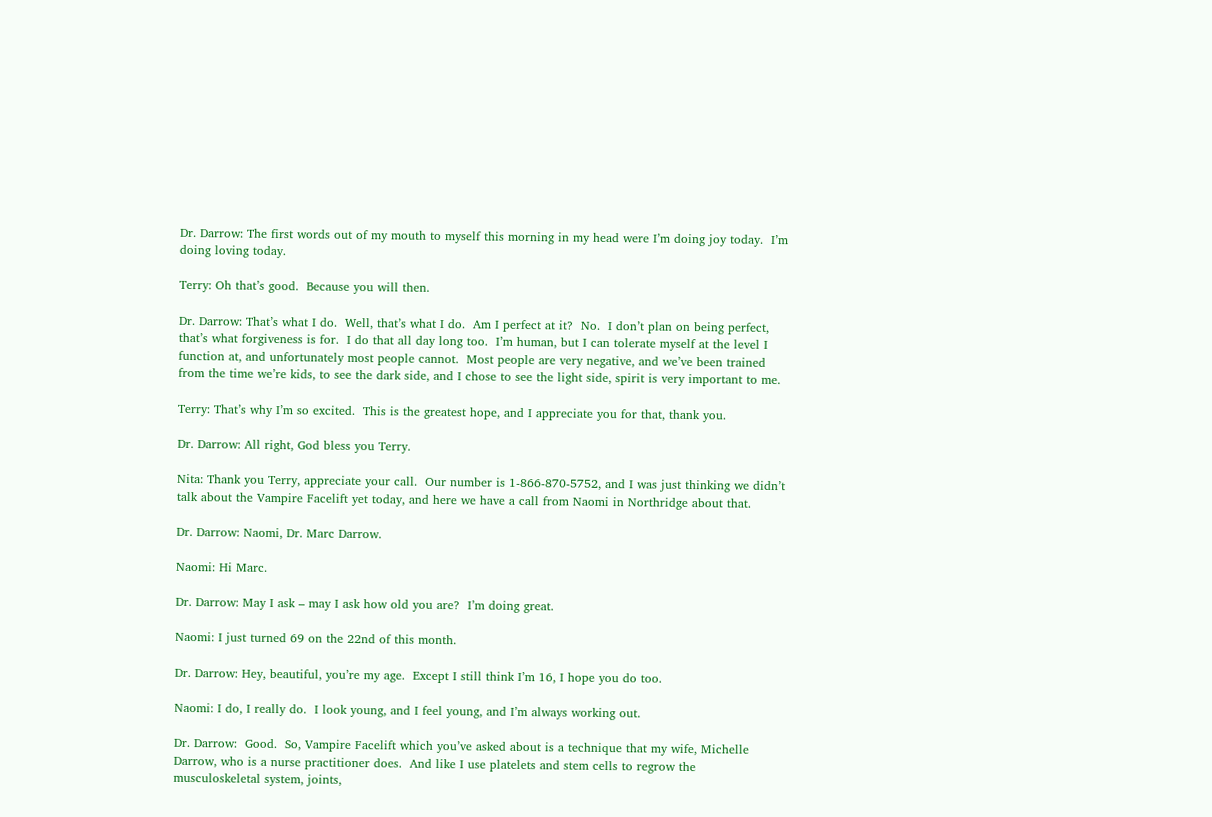Dr. Darrow: The first words out of my mouth to myself this morning in my head were I’m doing joy today.  I’m doing loving today.

Terry: Oh that’s good.  Because you will then.

Dr. Darrow: That’s what I do.  Well, that’s what I do.  Am I perfect at it?  No.  I don’t plan on being perfect, that’s what forgiveness is for.  I do that all day long too.  I’m human, but I can tolerate myself at the level I function at, and unfortunately most people cannot.  Most people are very negative, and we’ve been trained from the time we’re kids, to see the dark side, and I chose to see the light side, spirit is very important to me.

Terry: That’s why I’m so excited.  This is the greatest hope, and I appreciate you for that, thank you.

Dr. Darrow: All right, God bless you Terry.

Nita: Thank you Terry, appreciate your call.  Our number is 1-866-870-5752, and I was just thinking we didn’t talk about the Vampire Facelift yet today, and here we have a call from Naomi in Northridge about that.

Dr. Darrow: Naomi, Dr. Marc Darrow.

Naomi: Hi Marc.

Dr. Darrow: May I ask – may I ask how old you are?  I’m doing great.

Naomi: I just turned 69 on the 22nd of this month.

Dr. Darrow: Hey, beautiful, you’re my age.  Except I still think I’m 16, I hope you do too.

Naomi: I do, I really do.  I look young, and I feel young, and I’m always working out.

Dr. Darrow:  Good.  So, Vampire Facelift which you’ve asked about is a technique that my wife, Michelle Darrow, who is a nurse practitioner does.  And like I use platelets and stem cells to regrow the musculoskeletal system, joints,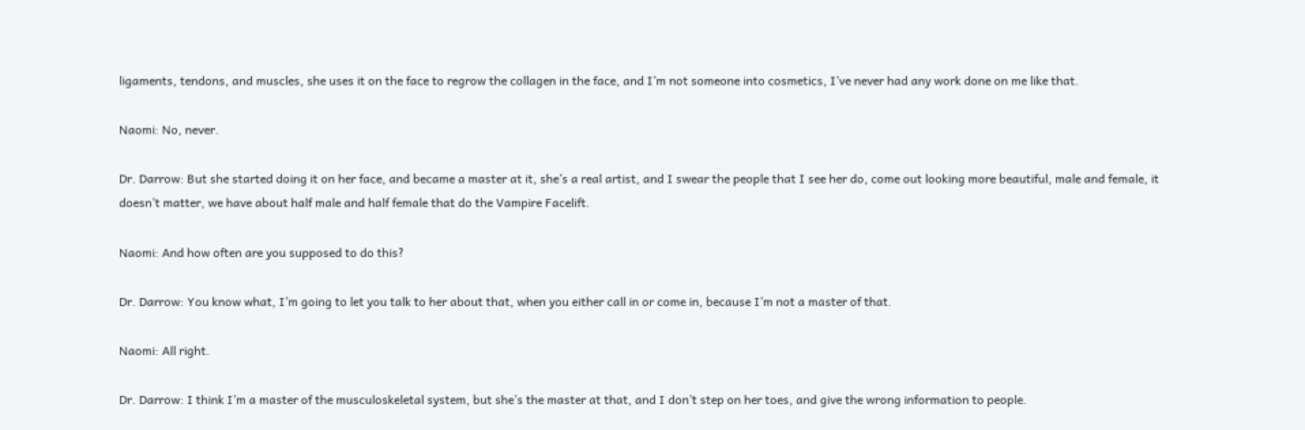ligaments, tendons, and muscles, she uses it on the face to regrow the collagen in the face, and I’m not someone into cosmetics, I’ve never had any work done on me like that.

Naomi: No, never.

Dr. Darrow: But she started doing it on her face, and became a master at it, she’s a real artist, and I swear the people that I see her do, come out looking more beautiful, male and female, it doesn’t matter, we have about half male and half female that do the Vampire Facelift.

Naomi: And how often are you supposed to do this?

Dr. Darrow: You know what, I’m going to let you talk to her about that, when you either call in or come in, because I’m not a master of that.

Naomi: All right.

Dr. Darrow: I think I’m a master of the musculoskeletal system, but she’s the master at that, and I don’t step on her toes, and give the wrong information to people.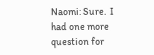Naomi: Sure.  I had one more question for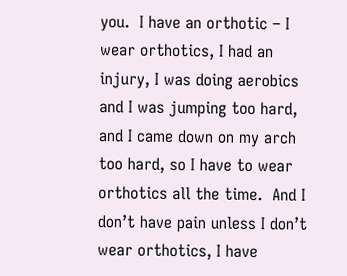you.  I have an orthotic – I wear orthotics, I had an injury, I was doing aerobics and I was jumping too hard, and I came down on my arch too hard, so I have to wear orthotics all the time.  And I don’t have pain unless I don’t wear orthotics, I have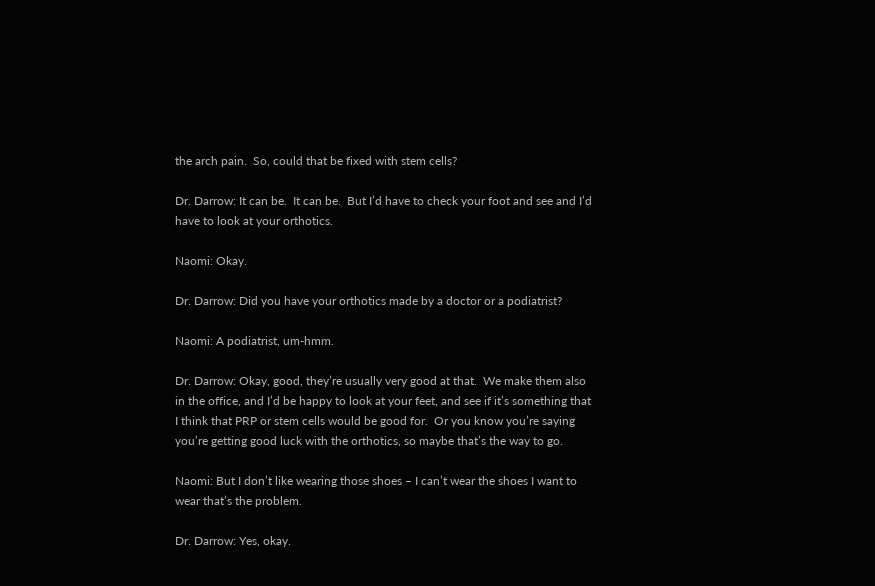the arch pain.  So, could that be fixed with stem cells?

Dr. Darrow: It can be.  It can be.  But I’d have to check your foot and see and I’d have to look at your orthotics.

Naomi: Okay.

Dr. Darrow: Did you have your orthotics made by a doctor or a podiatrist?

Naomi: A podiatrist, um-hmm.

Dr. Darrow: Okay, good, they’re usually very good at that.  We make them also in the office, and I’d be happy to look at your feet, and see if it’s something that I think that PRP or stem cells would be good for.  Or you know you’re saying you’re getting good luck with the orthotics, so maybe that’s the way to go.

Naomi: But I don’t like wearing those shoes – I can’t wear the shoes I want to wear that’s the problem.

Dr. Darrow: Yes, okay.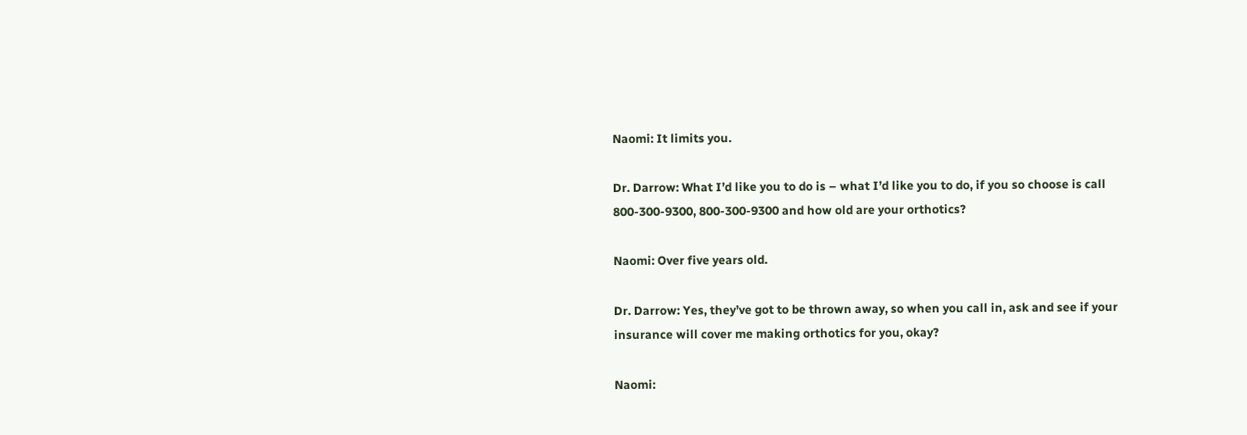Naomi: It limits you.

Dr. Darrow: What I’d like you to do is – what I’d like you to do, if you so choose is call 800-300-9300, 800-300-9300 and how old are your orthotics?

Naomi: Over five years old.

Dr. Darrow: Yes, they’ve got to be thrown away, so when you call in, ask and see if your insurance will cover me making orthotics for you, okay?

Naomi: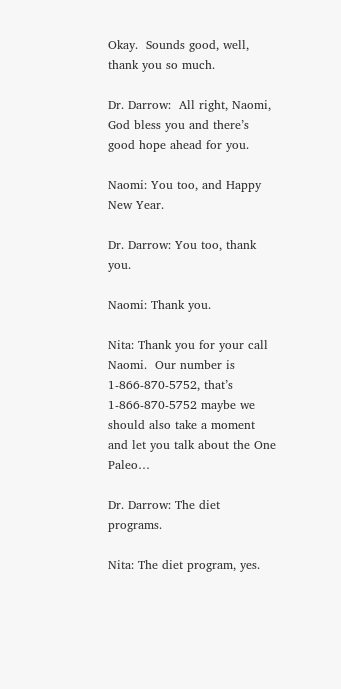Okay.  Sounds good, well, thank you so much.

Dr. Darrow:  All right, Naomi, God bless you and there’s good hope ahead for you.

Naomi: You too, and Happy New Year.

Dr. Darrow: You too, thank you.

Naomi: Thank you.

Nita: Thank you for your call Naomi.  Our number is 1-866-870-5752, that’s 1-866-870-5752 maybe we should also take a moment and let you talk about the One Paleo…

Dr. Darrow: The diet programs.

Nita: The diet program, yes.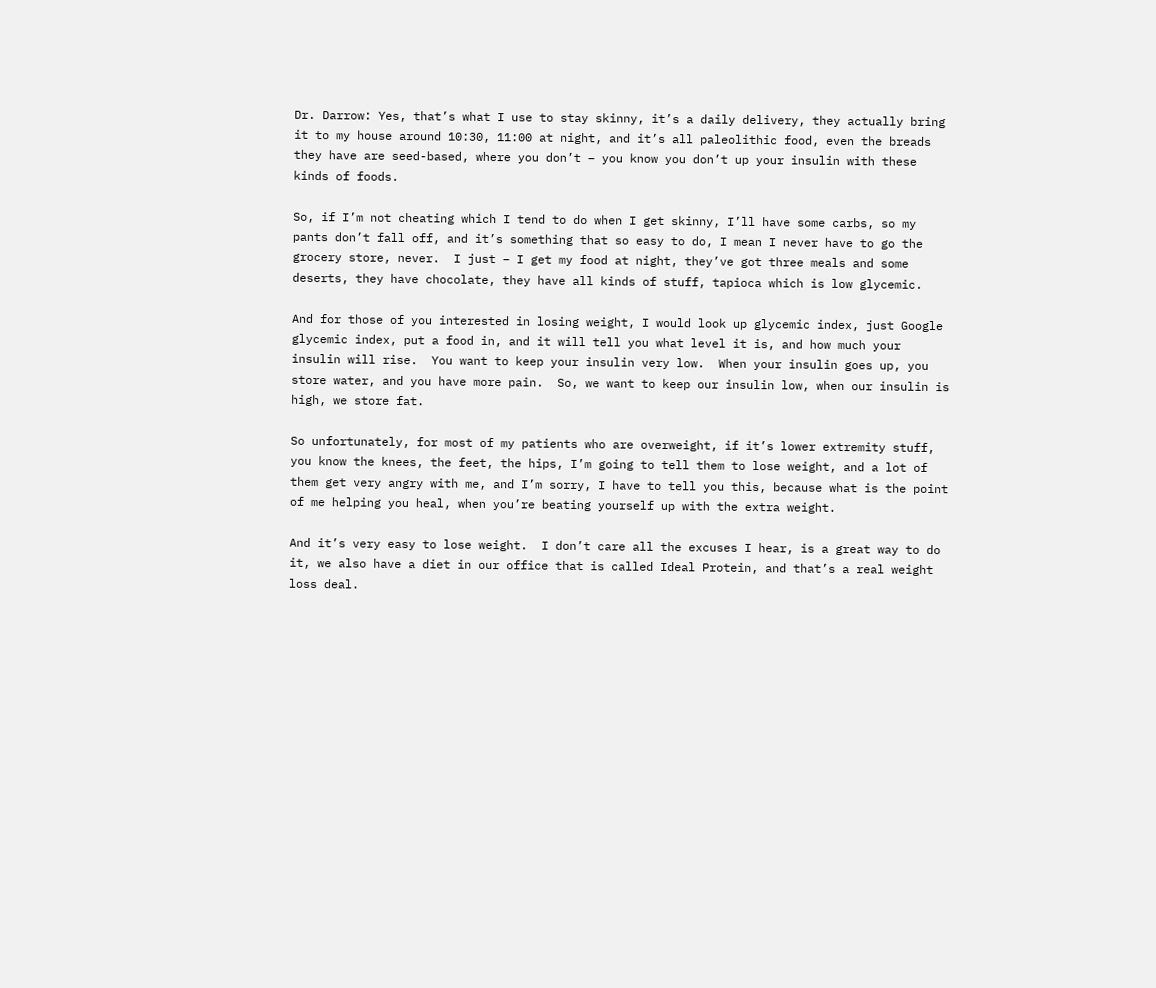Dr. Darrow: Yes, that’s what I use to stay skinny, it’s a daily delivery, they actually bring it to my house around 10:30, 11:00 at night, and it’s all paleolithic food, even the breads they have are seed-based, where you don’t – you know you don’t up your insulin with these kinds of foods.

So, if I’m not cheating which I tend to do when I get skinny, I’ll have some carbs, so my pants don’t fall off, and it’s something that so easy to do, I mean I never have to go the grocery store, never.  I just – I get my food at night, they’ve got three meals and some deserts, they have chocolate, they have all kinds of stuff, tapioca which is low glycemic.

And for those of you interested in losing weight, I would look up glycemic index, just Google glycemic index, put a food in, and it will tell you what level it is, and how much your insulin will rise.  You want to keep your insulin very low.  When your insulin goes up, you store water, and you have more pain.  So, we want to keep our insulin low, when our insulin is high, we store fat.

So unfortunately, for most of my patients who are overweight, if it’s lower extremity stuff, you know the knees, the feet, the hips, I’m going to tell them to lose weight, and a lot of them get very angry with me, and I’m sorry, I have to tell you this, because what is the point of me helping you heal, when you’re beating yourself up with the extra weight.

And it’s very easy to lose weight.  I don’t care all the excuses I hear, is a great way to do it, we also have a diet in our office that is called Ideal Protein, and that’s a real weight loss deal.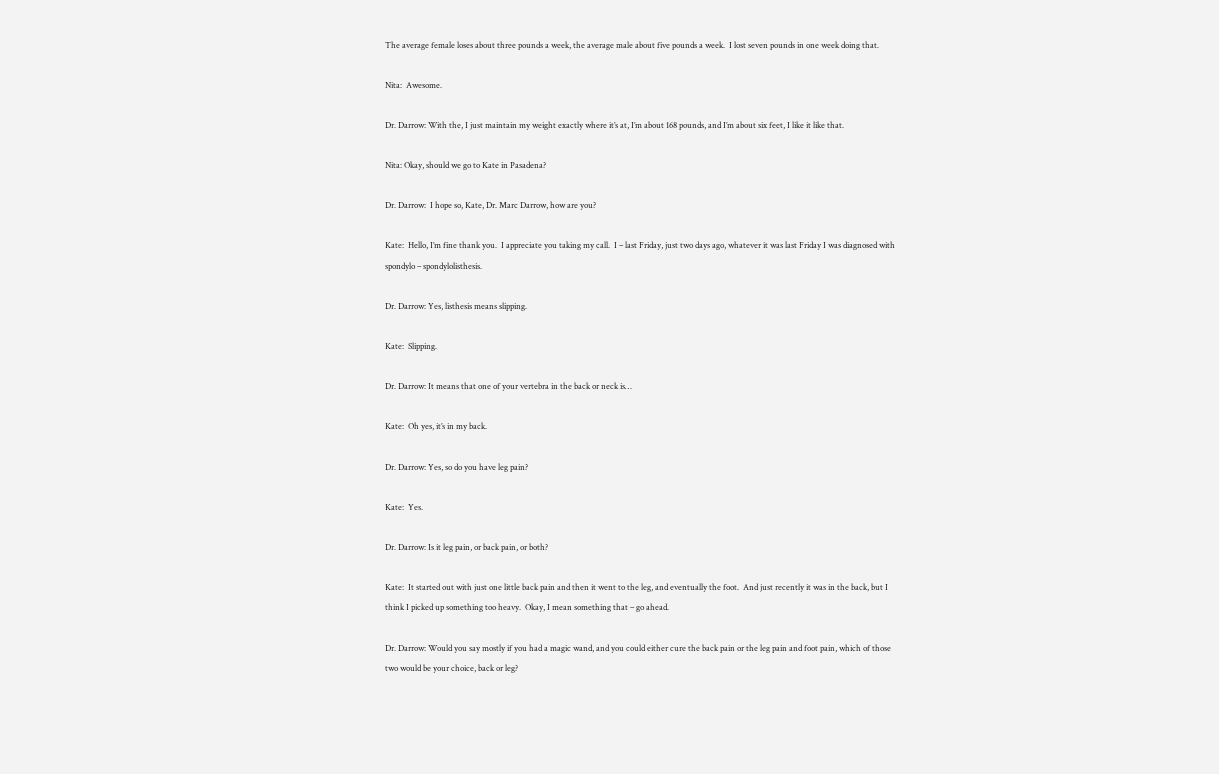The average female loses about three pounds a week, the average male about five pounds a week.  I lost seven pounds in one week doing that.

Nita:  Awesome.

Dr. Darrow: With the, I just maintain my weight exactly where it’s at, I’m about 168 pounds, and I’m about six feet, I like it like that.

Nita: Okay, should we go to Kate in Pasadena?

Dr. Darrow:  I hope so, Kate, Dr. Marc Darrow, how are you?

Kate:  Hello, I’m fine thank you.  I appreciate you taking my call.  I – last Friday, just two days ago, whatever it was last Friday I was diagnosed with spondylo – spondylolisthesis.

Dr. Darrow: Yes, listhesis means slipping.

Kate:  Slipping.

Dr. Darrow: It means that one of your vertebra in the back or neck is…

Kate:  Oh yes, it’s in my back.

Dr. Darrow: Yes, so do you have leg pain?

Kate:  Yes.

Dr. Darrow: Is it leg pain, or back pain, or both?

Kate:  It started out with just one little back pain and then it went to the leg, and eventually the foot.  And just recently it was in the back, but I think I picked up something too heavy.  Okay, I mean something that – go ahead.

Dr. Darrow: Would you say mostly if you had a magic wand, and you could either cure the back pain or the leg pain and foot pain, which of those two would be your choice, back or leg?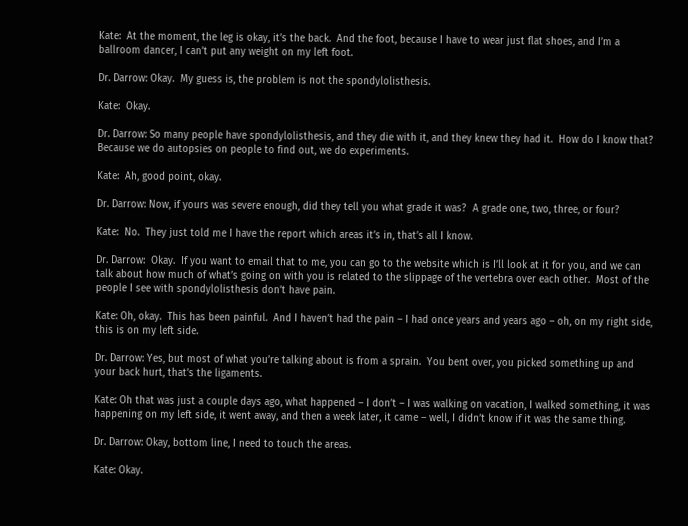Kate:  At the moment, the leg is okay, it’s the back.  And the foot, because I have to wear just flat shoes, and I’m a ballroom dancer, I can’t put any weight on my left foot.

Dr. Darrow: Okay.  My guess is, the problem is not the spondylolisthesis.

Kate:  Okay.

Dr. Darrow: So many people have spondylolisthesis, and they die with it, and they knew they had it.  How do I know that?  Because we do autopsies on people to find out, we do experiments.

Kate:  Ah, good point, okay.

Dr. Darrow: Now, if yours was severe enough, did they tell you what grade it was?  A grade one, two, three, or four?

Kate:  No.  They just told me I have the report which areas it’s in, that’s all I know.

Dr. Darrow:  Okay.  If you want to email that to me, you can go to the website which is I’ll look at it for you, and we can talk about how much of what’s going on with you is related to the slippage of the vertebra over each other.  Most of the people I see with spondylolisthesis don’t have pain.

Kate: Oh, okay.  This has been painful.  And I haven’t had the pain – I had once years and years ago – oh, on my right side, this is on my left side.

Dr. Darrow: Yes, but most of what you’re talking about is from a sprain.  You bent over, you picked something up and your back hurt, that’s the ligaments.

Kate: Oh that was just a couple days ago, what happened – I don’t – I was walking on vacation, I walked something, it was happening on my left side, it went away, and then a week later, it came – well, I didn’t know if it was the same thing.

Dr. Darrow: Okay, bottom line, I need to touch the areas.

Kate: Okay.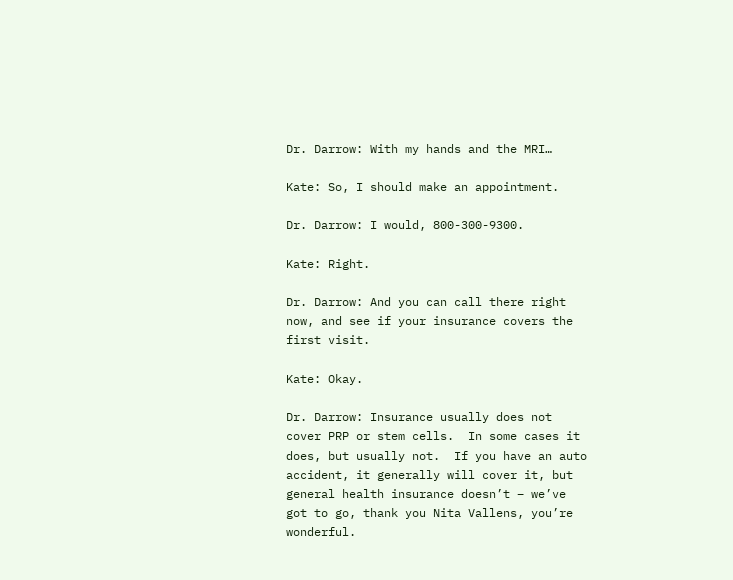Dr. Darrow: With my hands and the MRI…

Kate: So, I should make an appointment.

Dr. Darrow: I would, 800-300-9300.

Kate: Right.

Dr. Darrow: And you can call there right now, and see if your insurance covers the first visit.

Kate: Okay.

Dr. Darrow: Insurance usually does not cover PRP or stem cells.  In some cases it does, but usually not.  If you have an auto accident, it generally will cover it, but general health insurance doesn’t – we’ve got to go, thank you Nita Vallens, you’re wonderful.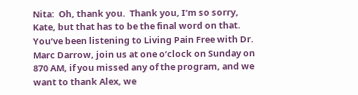Nita:  Oh, thank you.  Thank you, I’m so sorry, Kate, but that has to be the final word on that.  You’ve been listening to Living Pain Free with Dr. Marc Darrow, join us at one o’clock on Sunday on 870 AM, if you missed any of the program, and we want to thank Alex, we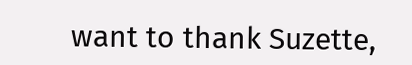want to thank Suzette,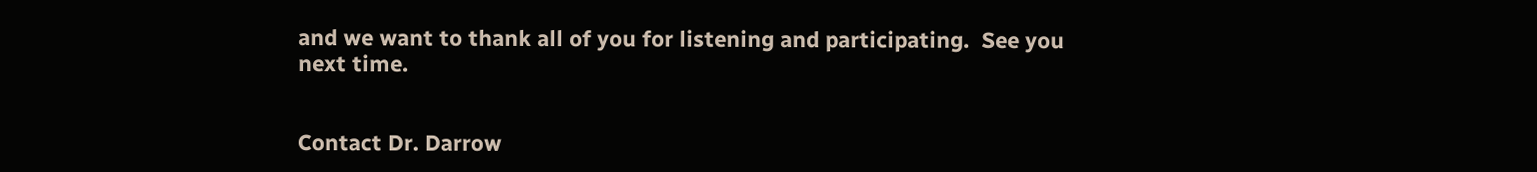and we want to thank all of you for listening and participating.  See you next time.


Contact Dr. Darrow